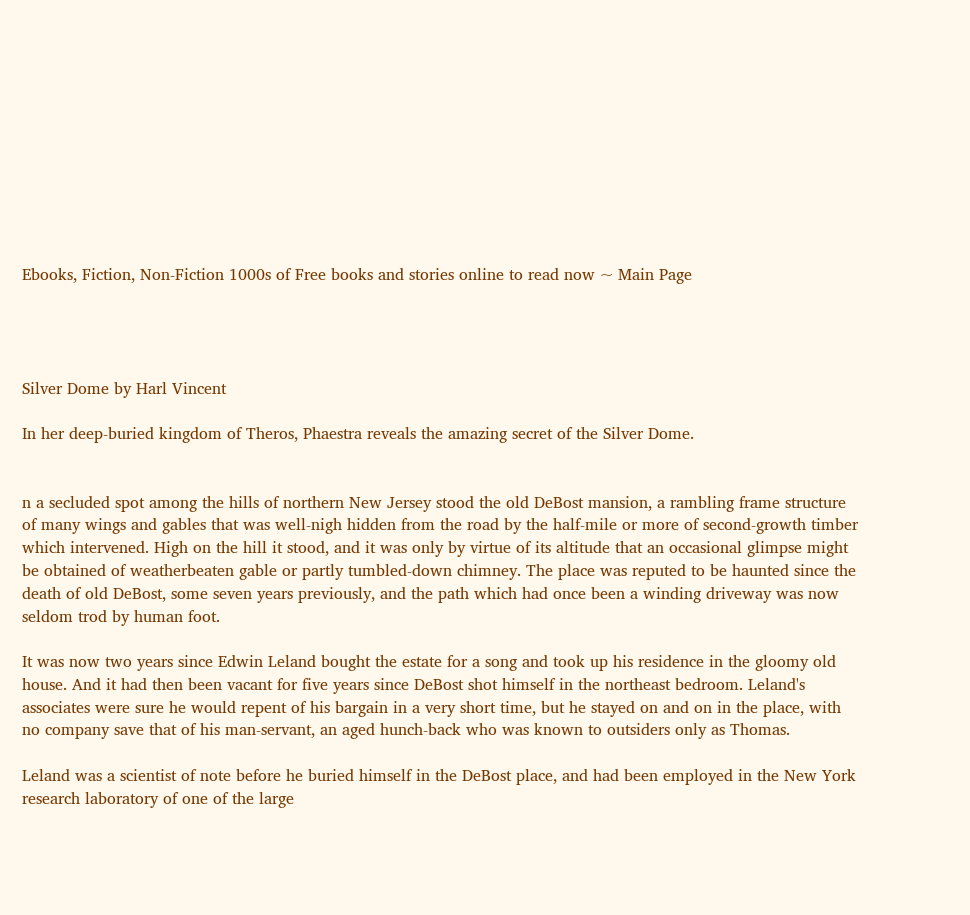Ebooks, Fiction, Non-Fiction 1000s of Free books and stories online to read now ~ Main Page




Silver Dome by Harl Vincent

In her deep-buried kingdom of Theros, Phaestra reveals the amazing secret of the Silver Dome.


n a secluded spot among the hills of northern New Jersey stood the old DeBost mansion, a rambling frame structure of many wings and gables that was well-nigh hidden from the road by the half-mile or more of second-growth timber which intervened. High on the hill it stood, and it was only by virtue of its altitude that an occasional glimpse might be obtained of weatherbeaten gable or partly tumbled-down chimney. The place was reputed to be haunted since the death of old DeBost, some seven years previously, and the path which had once been a winding driveway was now seldom trod by human foot.

It was now two years since Edwin Leland bought the estate for a song and took up his residence in the gloomy old house. And it had then been vacant for five years since DeBost shot himself in the northeast bedroom. Leland's associates were sure he would repent of his bargain in a very short time, but he stayed on and on in the place, with no company save that of his man-servant, an aged hunch-back who was known to outsiders only as Thomas.

Leland was a scientist of note before he buried himself in the DeBost place, and had been employed in the New York research laboratory of one of the large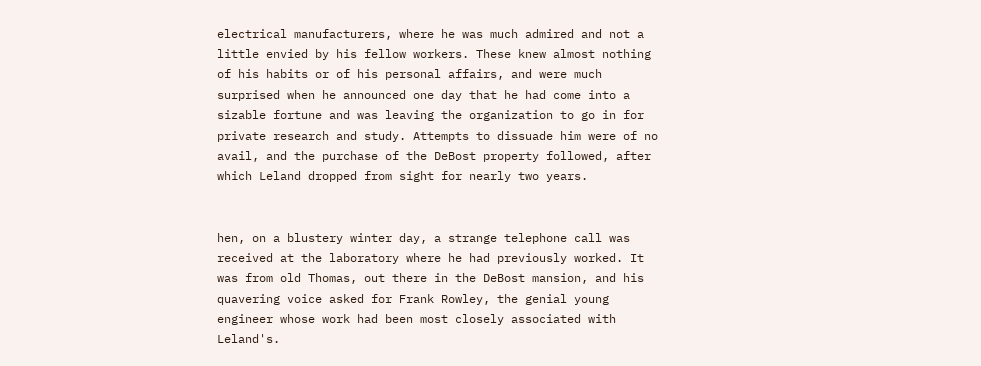electrical manufacturers, where he was much admired and not a little envied by his fellow workers. These knew almost nothing of his habits or of his personal affairs, and were much surprised when he announced one day that he had come into a sizable fortune and was leaving the organization to go in for private research and study. Attempts to dissuade him were of no avail, and the purchase of the DeBost property followed, after which Leland dropped from sight for nearly two years.


hen, on a blustery winter day, a strange telephone call was received at the laboratory where he had previously worked. It was from old Thomas, out there in the DeBost mansion, and his quavering voice asked for Frank Rowley, the genial young engineer whose work had been most closely associated with Leland's.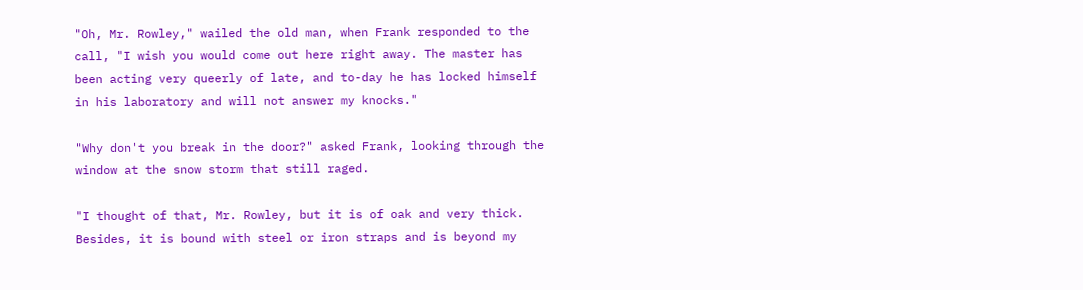"Oh, Mr. Rowley," wailed the old man, when Frank responded to the call, "I wish you would come out here right away. The master has been acting very queerly of late, and to-day he has locked himself in his laboratory and will not answer my knocks."

"Why don't you break in the door?" asked Frank, looking through the window at the snow storm that still raged.

"I thought of that, Mr. Rowley, but it is of oak and very thick. Besides, it is bound with steel or iron straps and is beyond my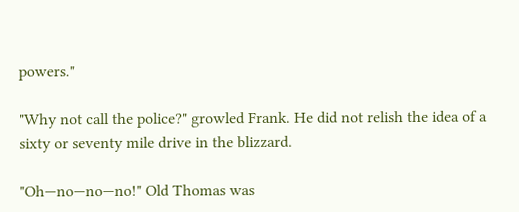powers."

"Why not call the police?" growled Frank. He did not relish the idea of a sixty or seventy mile drive in the blizzard.

"Oh—no—no—no!" Old Thomas was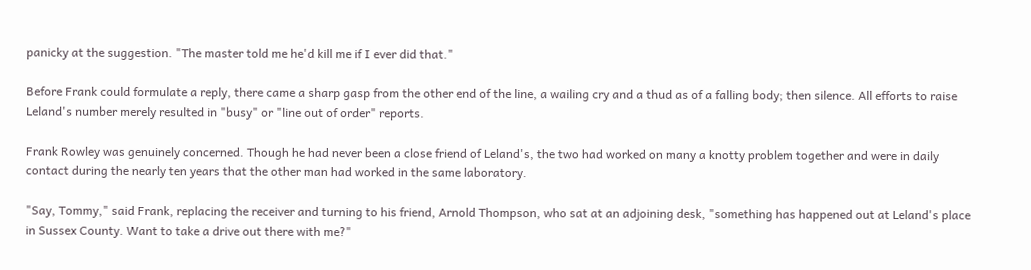panicky at the suggestion. "The master told me he'd kill me if I ever did that."

Before Frank could formulate a reply, there came a sharp gasp from the other end of the line, a wailing cry and a thud as of a falling body; then silence. All efforts to raise Leland's number merely resulted in "busy" or "line out of order" reports.

Frank Rowley was genuinely concerned. Though he had never been a close friend of Leland's, the two had worked on many a knotty problem together and were in daily contact during the nearly ten years that the other man had worked in the same laboratory.

"Say, Tommy," said Frank, replacing the receiver and turning to his friend, Arnold Thompson, who sat at an adjoining desk, "something has happened out at Leland's place in Sussex County. Want to take a drive out there with me?"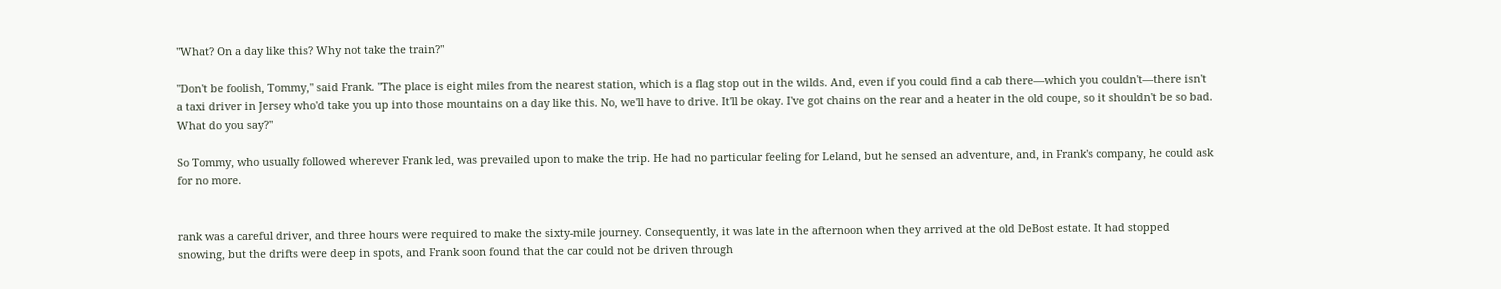"What? On a day like this? Why not take the train?"

"Don't be foolish, Tommy," said Frank. "The place is eight miles from the nearest station, which is a flag stop out in the wilds. And, even if you could find a cab there—which you couldn't—there isn't a taxi driver in Jersey who'd take you up into those mountains on a day like this. No, we'll have to drive. It'll be okay. I've got chains on the rear and a heater in the old coupe, so it shouldn't be so bad. What do you say?"

So Tommy, who usually followed wherever Frank led, was prevailed upon to make the trip. He had no particular feeling for Leland, but he sensed an adventure, and, in Frank's company, he could ask for no more.


rank was a careful driver, and three hours were required to make the sixty-mile journey. Consequently, it was late in the afternoon when they arrived at the old DeBost estate. It had stopped snowing, but the drifts were deep in spots, and Frank soon found that the car could not be driven through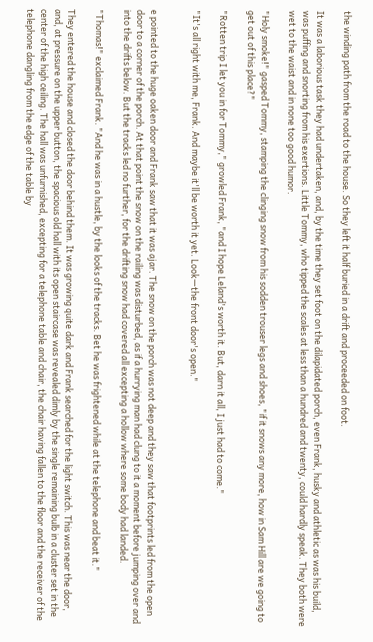the winding path from the road to the house. So they left it half buried in a drift and proceeded on foot.

It was a laborious task they had undertaken, and, by the time they set foot on the dilapidated porch, even Frank, husky and athletic as was his build, was puffing and snorting from his exertions. Little Tommy, who tipped the scales at less than a hundred and twenty, could hardly speak. They both were wet to the waist and in none too good humor.

"Holy smoke!" gasped Tommy, stamping the clinging snow from his sodden trouser legs and shoes, "if it snows any more, how in Sam Hill are we going to get out of this place?"

"Rotten trip I let you in for Tommy," growled Frank, "and I hope Leland's worth it. But, darn it all, I just had to come."

"It's all right with me, Frank. And maybe it'll be worth it yet. Look—the front door's open."


e pointed to the huge oaken door and Frank saw that it was ajar. The snow on the porch was not deep and they saw that footprints led from the open door to a corner of the porch. At that point the snow on the railing was disturbed, as if a hurrying man had clung to it a moment before jumping over and into the drifts below. But the tracks led no further, for the drifting snow had covered all excepting a hollow where some body had landed.

"Thomas!" exclaimed Frank. "And he was in a hustle, by the looks of the tracks. Bet he was frightened while at the telephone and beat it."

They entered the house and closed the door behind them. It was growing quite dark and Frank searched for the light switch. This was near the door, and, at pressure on the upper button, the spacious old hall with its open staircase was revealed dimly by the single remaining bulb in a cluster set in the center of the high ceiling. The hall was unfurnished, excepting for a telephone table and chair, the chair having fallen to the floor and the receiver of the telephone dangling from the edge of the table by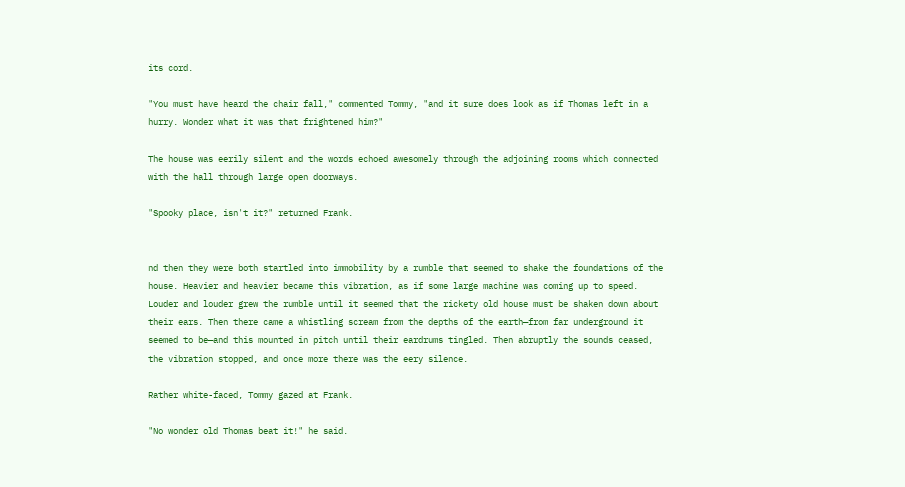its cord.

"You must have heard the chair fall," commented Tommy, "and it sure does look as if Thomas left in a hurry. Wonder what it was that frightened him?"

The house was eerily silent and the words echoed awesomely through the adjoining rooms which connected with the hall through large open doorways.

"Spooky place, isn't it?" returned Frank.


nd then they were both startled into immobility by a rumble that seemed to shake the foundations of the house. Heavier and heavier became this vibration, as if some large machine was coming up to speed. Louder and louder grew the rumble until it seemed that the rickety old house must be shaken down about their ears. Then there came a whistling scream from the depths of the earth—from far underground it seemed to be—and this mounted in pitch until their eardrums tingled. Then abruptly the sounds ceased, the vibration stopped, and once more there was the eery silence.

Rather white-faced, Tommy gazed at Frank.

"No wonder old Thomas beat it!" he said.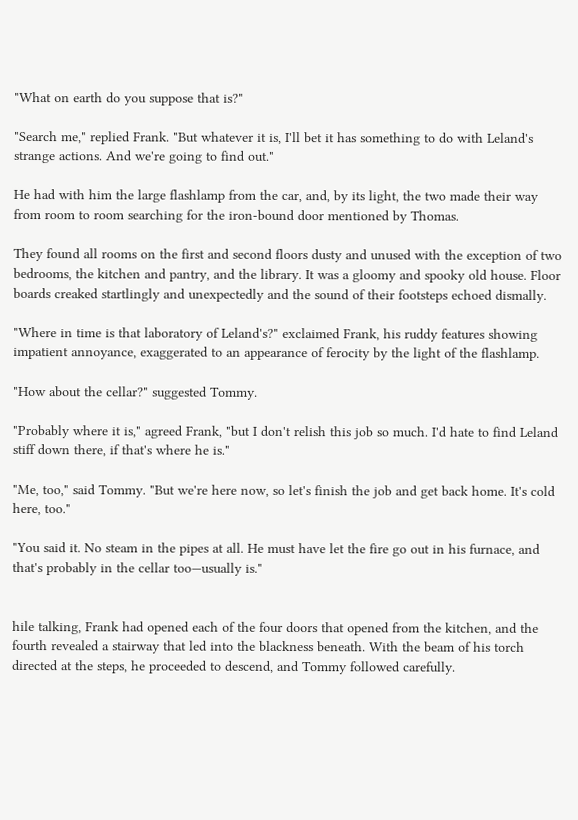"What on earth do you suppose that is?"

"Search me," replied Frank. "But whatever it is, I'll bet it has something to do with Leland's strange actions. And we're going to find out."

He had with him the large flashlamp from the car, and, by its light, the two made their way from room to room searching for the iron-bound door mentioned by Thomas.

They found all rooms on the first and second floors dusty and unused with the exception of two bedrooms, the kitchen and pantry, and the library. It was a gloomy and spooky old house. Floor boards creaked startlingly and unexpectedly and the sound of their footsteps echoed dismally.

"Where in time is that laboratory of Leland's?" exclaimed Frank, his ruddy features showing impatient annoyance, exaggerated to an appearance of ferocity by the light of the flashlamp.

"How about the cellar?" suggested Tommy.

"Probably where it is," agreed Frank, "but I don't relish this job so much. I'd hate to find Leland stiff down there, if that's where he is."

"Me, too," said Tommy. "But we're here now, so let's finish the job and get back home. It's cold here, too."

"You said it. No steam in the pipes at all. He must have let the fire go out in his furnace, and that's probably in the cellar too—usually is."


hile talking, Frank had opened each of the four doors that opened from the kitchen, and the fourth revealed a stairway that led into the blackness beneath. With the beam of his torch directed at the steps, he proceeded to descend, and Tommy followed carefully.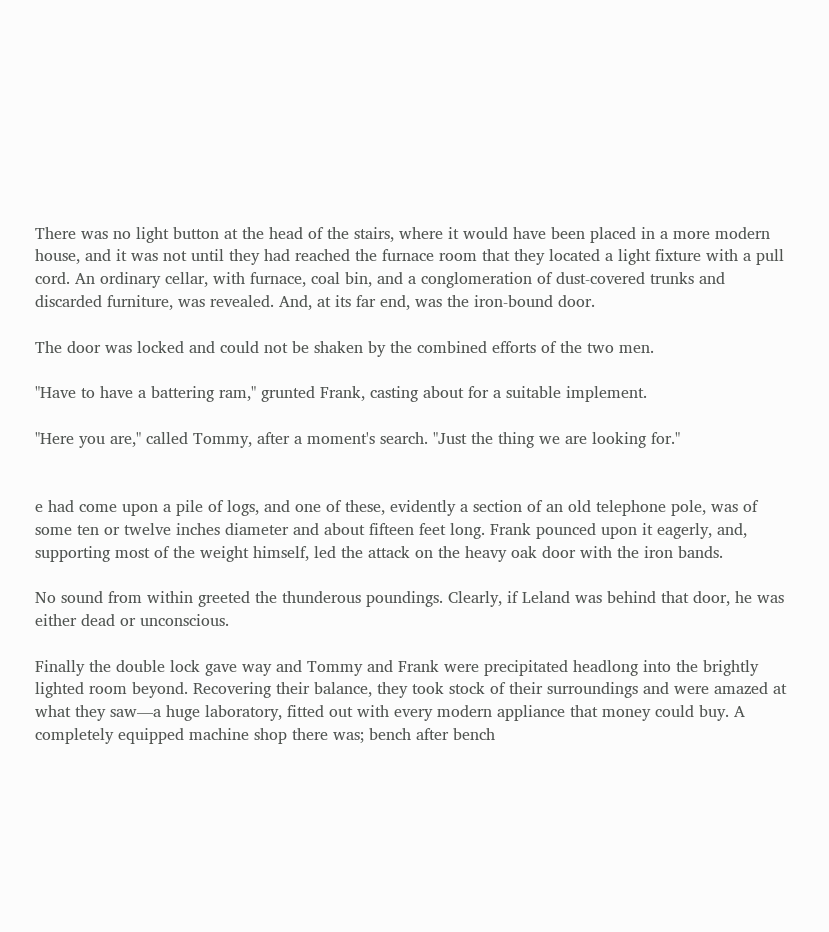There was no light button at the head of the stairs, where it would have been placed in a more modern house, and it was not until they had reached the furnace room that they located a light fixture with a pull cord. An ordinary cellar, with furnace, coal bin, and a conglomeration of dust-covered trunks and discarded furniture, was revealed. And, at its far end, was the iron-bound door.

The door was locked and could not be shaken by the combined efforts of the two men.

"Have to have a battering ram," grunted Frank, casting about for a suitable implement.

"Here you are," called Tommy, after a moment's search. "Just the thing we are looking for."


e had come upon a pile of logs, and one of these, evidently a section of an old telephone pole, was of some ten or twelve inches diameter and about fifteen feet long. Frank pounced upon it eagerly, and, supporting most of the weight himself, led the attack on the heavy oak door with the iron bands.

No sound from within greeted the thunderous poundings. Clearly, if Leland was behind that door, he was either dead or unconscious.

Finally the double lock gave way and Tommy and Frank were precipitated headlong into the brightly lighted room beyond. Recovering their balance, they took stock of their surroundings and were amazed at what they saw—a huge laboratory, fitted out with every modern appliance that money could buy. A completely equipped machine shop there was; bench after bench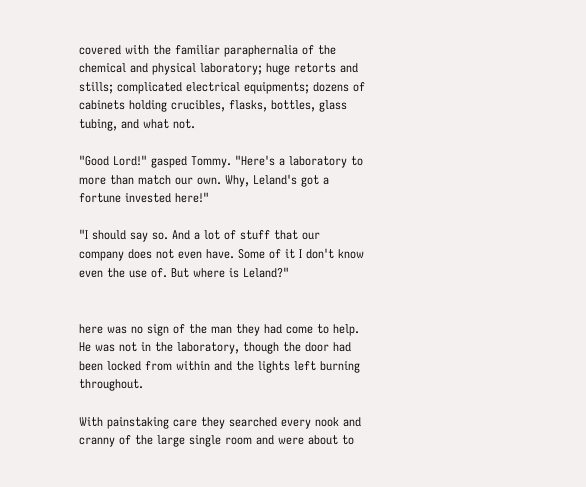covered with the familiar paraphernalia of the chemical and physical laboratory; huge retorts and stills; complicated electrical equipments; dozens of cabinets holding crucibles, flasks, bottles, glass tubing, and what not.

"Good Lord!" gasped Tommy. "Here's a laboratory to more than match our own. Why, Leland's got a fortune invested here!"

"I should say so. And a lot of stuff that our company does not even have. Some of it I don't know even the use of. But where is Leland?"


here was no sign of the man they had come to help. He was not in the laboratory, though the door had been locked from within and the lights left burning throughout.

With painstaking care they searched every nook and cranny of the large single room and were about to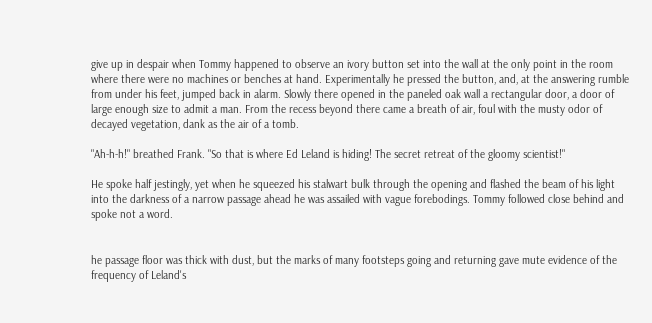give up in despair when Tommy happened to observe an ivory button set into the wall at the only point in the room where there were no machines or benches at hand. Experimentally he pressed the button, and, at the answering rumble from under his feet, jumped back in alarm. Slowly there opened in the paneled oak wall a rectangular door, a door of large enough size to admit a man. From the recess beyond there came a breath of air, foul with the musty odor of decayed vegetation, dank as the air of a tomb.

"Ah-h-h!" breathed Frank. "So that is where Ed Leland is hiding! The secret retreat of the gloomy scientist!"

He spoke half jestingly, yet when he squeezed his stalwart bulk through the opening and flashed the beam of his light into the darkness of a narrow passage ahead he was assailed with vague forebodings. Tommy followed close behind and spoke not a word.


he passage floor was thick with dust, but the marks of many footsteps going and returning gave mute evidence of the frequency of Leland's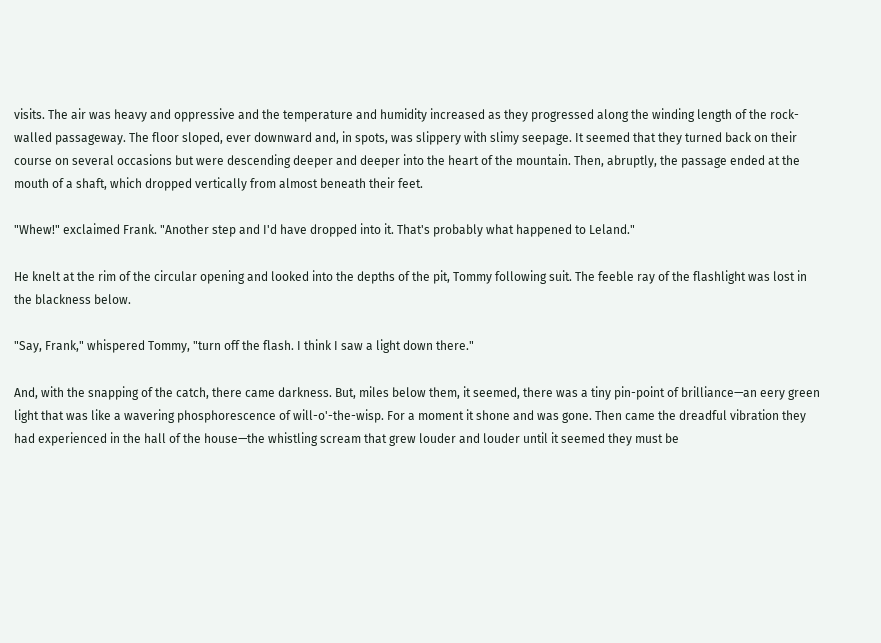visits. The air was heavy and oppressive and the temperature and humidity increased as they progressed along the winding length of the rock-walled passageway. The floor sloped, ever downward and, in spots, was slippery with slimy seepage. It seemed that they turned back on their course on several occasions but were descending deeper and deeper into the heart of the mountain. Then, abruptly, the passage ended at the mouth of a shaft, which dropped vertically from almost beneath their feet.

"Whew!" exclaimed Frank. "Another step and I'd have dropped into it. That's probably what happened to Leland."

He knelt at the rim of the circular opening and looked into the depths of the pit, Tommy following suit. The feeble ray of the flashlight was lost in the blackness below.

"Say, Frank," whispered Tommy, "turn off the flash. I think I saw a light down there."

And, with the snapping of the catch, there came darkness. But, miles below them, it seemed, there was a tiny pin-point of brilliance—an eery green light that was like a wavering phosphorescence of will-o'-the-wisp. For a moment it shone and was gone. Then came the dreadful vibration they had experienced in the hall of the house—the whistling scream that grew louder and louder until it seemed they must be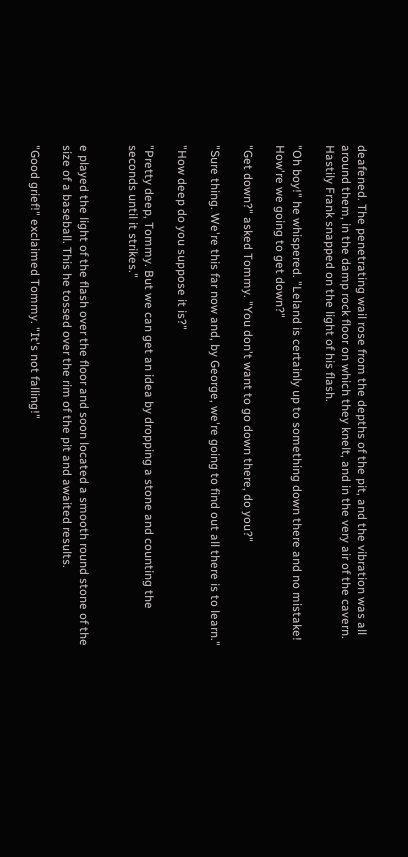deafened. The penetrating wail rose from the depths of the pit, and the vibration was all around them, in the damp rock floor on which they knelt, and in the very air of the cavern. Hastily Frank snapped on the light of his flash.

"Oh boy!" he whispered. "Leland is certainly up to something down there and no mistake! How're we going to get down?"

"Get down?" asked Tommy. "You don't want to go down there, do you?"

"Sure thing. We're this far now and, by George, we're going to find out all there is to learn."

"How deep do you suppose it is?"

"Pretty deep, Tommy. But we can get an idea by dropping a stone and counting the seconds until it strikes."


e played the light of the flash over the floor and soon located a smooth round stone of the size of a baseball. This he tossed over the rim of the pit and awaited results.

"Good grief!" exclaimed Tommy. "It's not falling!"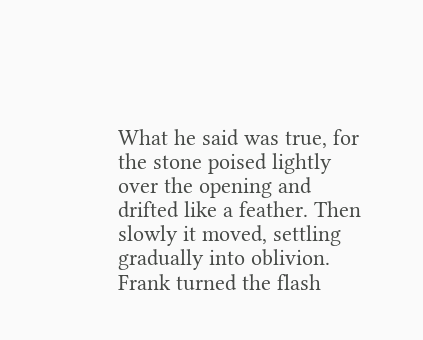What he said was true, for the stone poised lightly over the opening and drifted like a feather. Then slowly it moved, settling gradually into oblivion. Frank turned the flash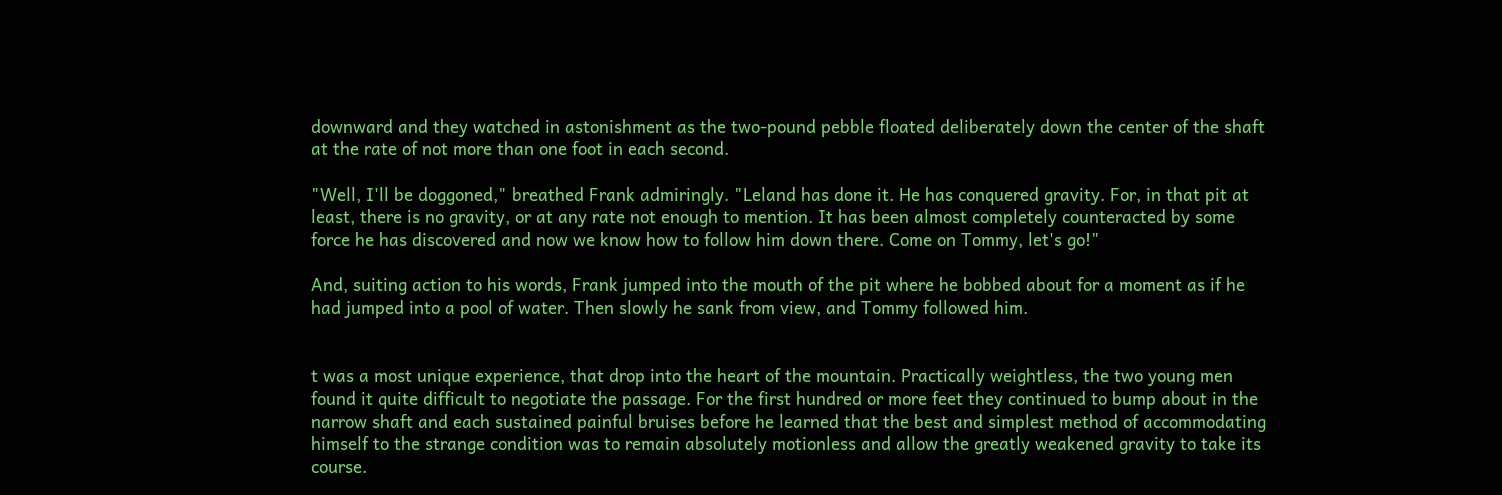downward and they watched in astonishment as the two-pound pebble floated deliberately down the center of the shaft at the rate of not more than one foot in each second.

"Well, I'll be doggoned," breathed Frank admiringly. "Leland has done it. He has conquered gravity. For, in that pit at least, there is no gravity, or at any rate not enough to mention. It has been almost completely counteracted by some force he has discovered and now we know how to follow him down there. Come on Tommy, let's go!"

And, suiting action to his words, Frank jumped into the mouth of the pit where he bobbed about for a moment as if he had jumped into a pool of water. Then slowly he sank from view, and Tommy followed him.


t was a most unique experience, that drop into the heart of the mountain. Practically weightless, the two young men found it quite difficult to negotiate the passage. For the first hundred or more feet they continued to bump about in the narrow shaft and each sustained painful bruises before he learned that the best and simplest method of accommodating himself to the strange condition was to remain absolutely motionless and allow the greatly weakened gravity to take its course.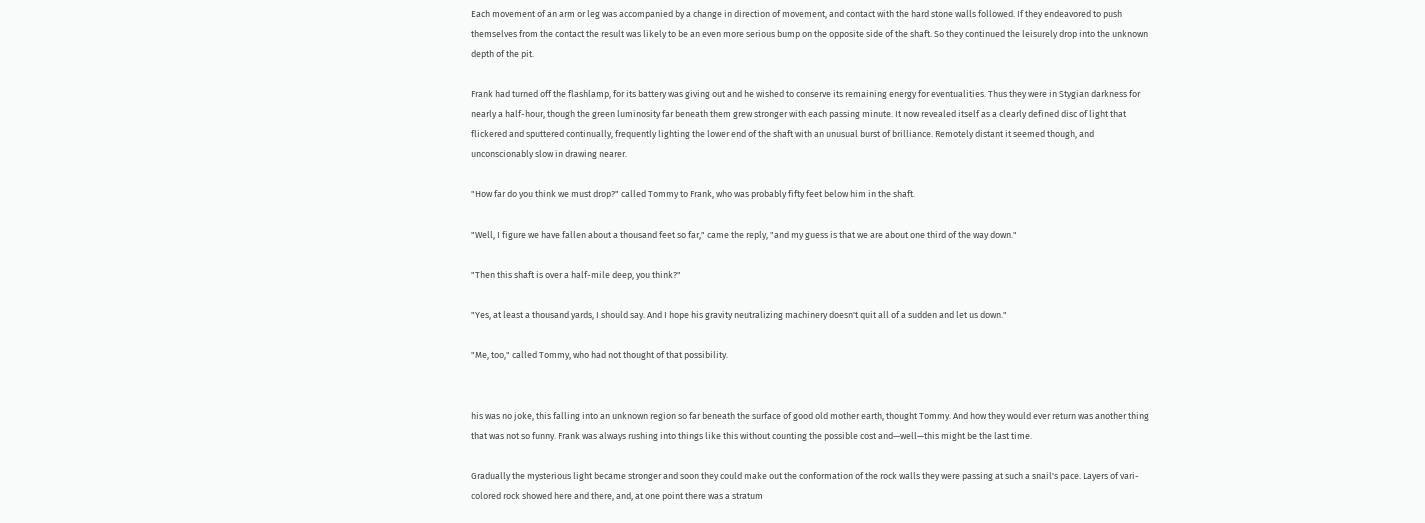Each movement of an arm or leg was accompanied by a change in direction of movement, and contact with the hard stone walls followed. If they endeavored to push themselves from the contact the result was likely to be an even more serious bump on the opposite side of the shaft. So they continued the leisurely drop into the unknown depth of the pit.

Frank had turned off the flashlamp, for its battery was giving out and he wished to conserve its remaining energy for eventualities. Thus they were in Stygian darkness for nearly a half-hour, though the green luminosity far beneath them grew stronger with each passing minute. It now revealed itself as a clearly defined disc of light that flickered and sputtered continually, frequently lighting the lower end of the shaft with an unusual burst of brilliance. Remotely distant it seemed though, and unconscionably slow in drawing nearer.

"How far do you think we must drop?" called Tommy to Frank, who was probably fifty feet below him in the shaft.

"Well, I figure we have fallen about a thousand feet so far," came the reply, "and my guess is that we are about one third of the way down."

"Then this shaft is over a half-mile deep, you think?"

"Yes, at least a thousand yards, I should say. And I hope his gravity neutralizing machinery doesn't quit all of a sudden and let us down."

"Me, too," called Tommy, who had not thought of that possibility.


his was no joke, this falling into an unknown region so far beneath the surface of good old mother earth, thought Tommy. And how they would ever return was another thing that was not so funny. Frank was always rushing into things like this without counting the possible cost and—well—this might be the last time.

Gradually the mysterious light became stronger and soon they could make out the conformation of the rock walls they were passing at such a snail's pace. Layers of vari-colored rock showed here and there, and, at one point there was a stratum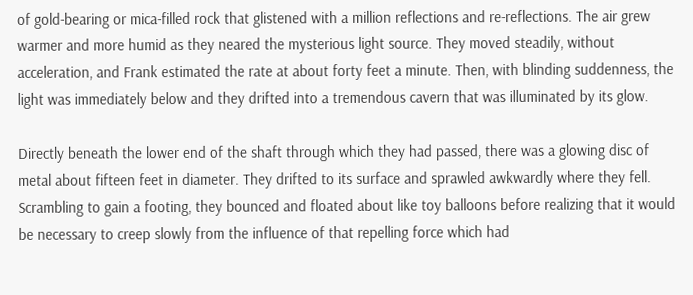of gold-bearing or mica-filled rock that glistened with a million reflections and re-reflections. The air grew warmer and more humid as they neared the mysterious light source. They moved steadily, without acceleration, and Frank estimated the rate at about forty feet a minute. Then, with blinding suddenness, the light was immediately below and they drifted into a tremendous cavern that was illuminated by its glow.

Directly beneath the lower end of the shaft through which they had passed, there was a glowing disc of metal about fifteen feet in diameter. They drifted to its surface and sprawled awkwardly where they fell. Scrambling to gain a footing, they bounced and floated about like toy balloons before realizing that it would be necessary to creep slowly from the influence of that repelling force which had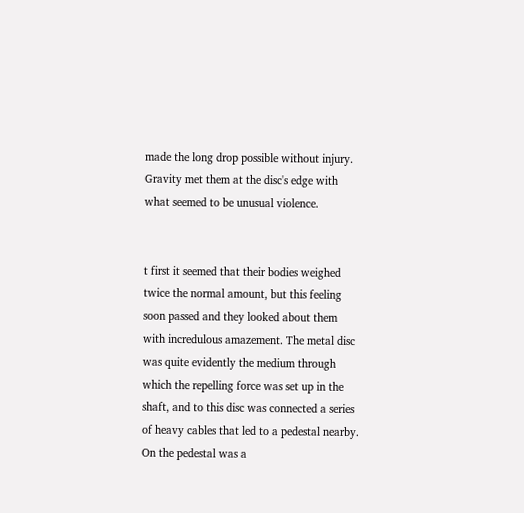made the long drop possible without injury. Gravity met them at the disc's edge with what seemed to be unusual violence.


t first it seemed that their bodies weighed twice the normal amount, but this feeling soon passed and they looked about them with incredulous amazement. The metal disc was quite evidently the medium through which the repelling force was set up in the shaft, and to this disc was connected a series of heavy cables that led to a pedestal nearby. On the pedestal was a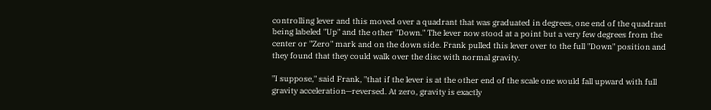controlling lever and this moved over a quadrant that was graduated in degrees, one end of the quadrant being labeled "Up" and the other "Down." The lever now stood at a point but a very few degrees from the center or "Zero" mark and on the down side. Frank pulled this lever over to the full "Down" position and they found that they could walk over the disc with normal gravity.

"I suppose," said Frank, "that if the lever is at the other end of the scale one would fall upward with full gravity acceleration—reversed. At zero, gravity is exactly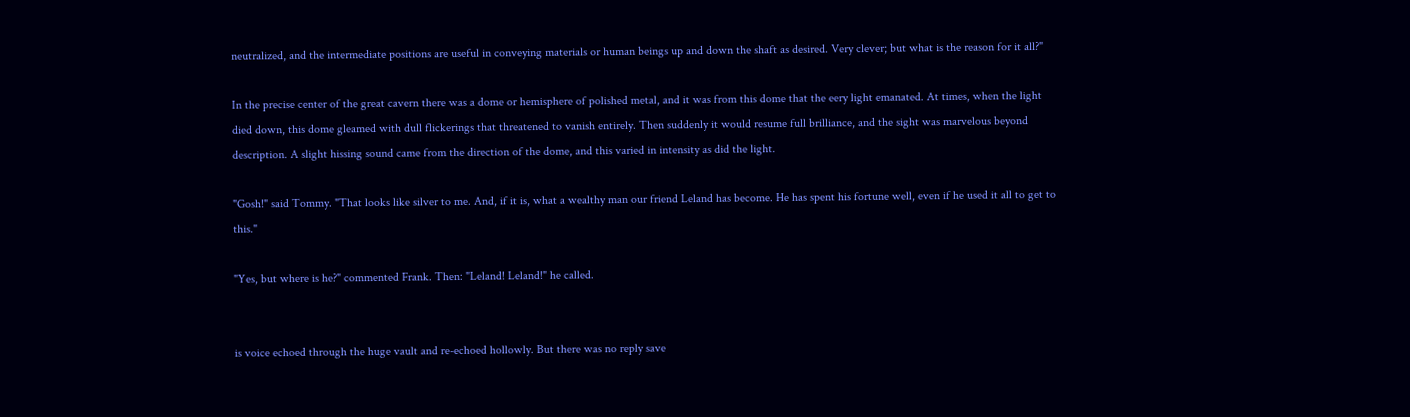neutralized, and the intermediate positions are useful in conveying materials or human beings up and down the shaft as desired. Very clever; but what is the reason for it all?"

In the precise center of the great cavern there was a dome or hemisphere of polished metal, and it was from this dome that the eery light emanated. At times, when the light died down, this dome gleamed with dull flickerings that threatened to vanish entirely. Then suddenly it would resume full brilliance, and the sight was marvelous beyond description. A slight hissing sound came from the direction of the dome, and this varied in intensity as did the light.

"Gosh!" said Tommy. "That looks like silver to me. And, if it is, what a wealthy man our friend Leland has become. He has spent his fortune well, even if he used it all to get to this."

"Yes, but where is he?" commented Frank. Then: "Leland! Leland!" he called.


is voice echoed through the huge vault and re-echoed hollowly. But there was no reply save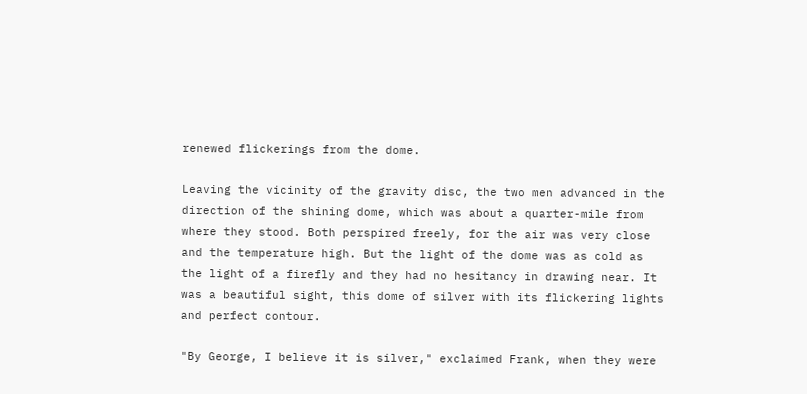renewed flickerings from the dome.

Leaving the vicinity of the gravity disc, the two men advanced in the direction of the shining dome, which was about a quarter-mile from where they stood. Both perspired freely, for the air was very close and the temperature high. But the light of the dome was as cold as the light of a firefly and they had no hesitancy in drawing near. It was a beautiful sight, this dome of silver with its flickering lights and perfect contour.

"By George, I believe it is silver," exclaimed Frank, when they were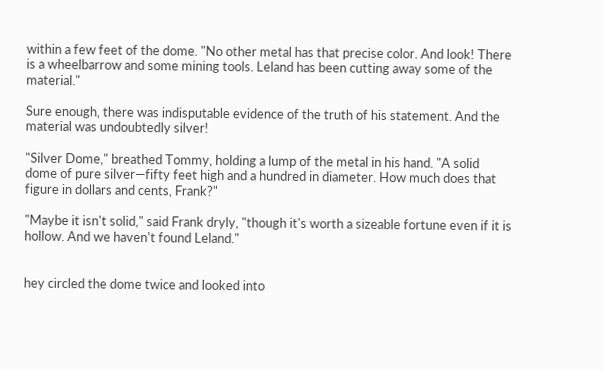within a few feet of the dome. "No other metal has that precise color. And look! There is a wheelbarrow and some mining tools. Leland has been cutting away some of the material."

Sure enough, there was indisputable evidence of the truth of his statement. And the material was undoubtedly silver!

"Silver Dome," breathed Tommy, holding a lump of the metal in his hand. "A solid dome of pure silver—fifty feet high and a hundred in diameter. How much does that figure in dollars and cents, Frank?"

"Maybe it isn't solid," said Frank dryly, "though it's worth a sizeable fortune even if it is hollow. And we haven't found Leland."


hey circled the dome twice and looked into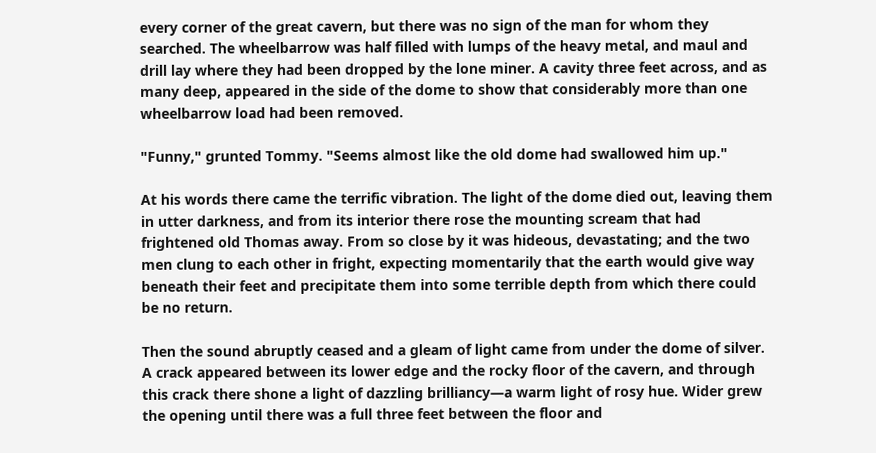every corner of the great cavern, but there was no sign of the man for whom they searched. The wheelbarrow was half filled with lumps of the heavy metal, and maul and drill lay where they had been dropped by the lone miner. A cavity three feet across, and as many deep, appeared in the side of the dome to show that considerably more than one wheelbarrow load had been removed.

"Funny," grunted Tommy. "Seems almost like the old dome had swallowed him up."

At his words there came the terrific vibration. The light of the dome died out, leaving them in utter darkness, and from its interior there rose the mounting scream that had frightened old Thomas away. From so close by it was hideous, devastating; and the two men clung to each other in fright, expecting momentarily that the earth would give way beneath their feet and precipitate them into some terrible depth from which there could be no return.

Then the sound abruptly ceased and a gleam of light came from under the dome of silver. A crack appeared between its lower edge and the rocky floor of the cavern, and through this crack there shone a light of dazzling brilliancy—a warm light of rosy hue. Wider grew the opening until there was a full three feet between the floor and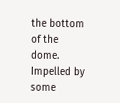the bottom of the dome. Impelled by some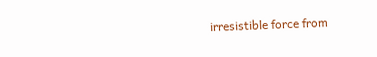irresistible force from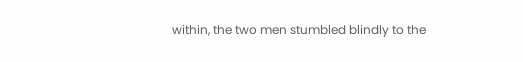within, the two men stumbled blindly to the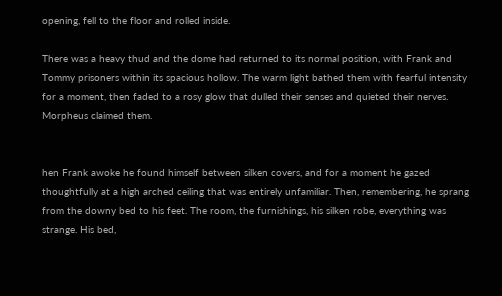opening, fell to the floor and rolled inside.

There was a heavy thud and the dome had returned to its normal position, with Frank and Tommy prisoners within its spacious hollow. The warm light bathed them with fearful intensity for a moment, then faded to a rosy glow that dulled their senses and quieted their nerves. Morpheus claimed them.


hen Frank awoke he found himself between silken covers, and for a moment he gazed thoughtfully at a high arched ceiling that was entirely unfamiliar. Then, remembering, he sprang from the downy bed to his feet. The room, the furnishings, his silken robe, everything was strange. His bed,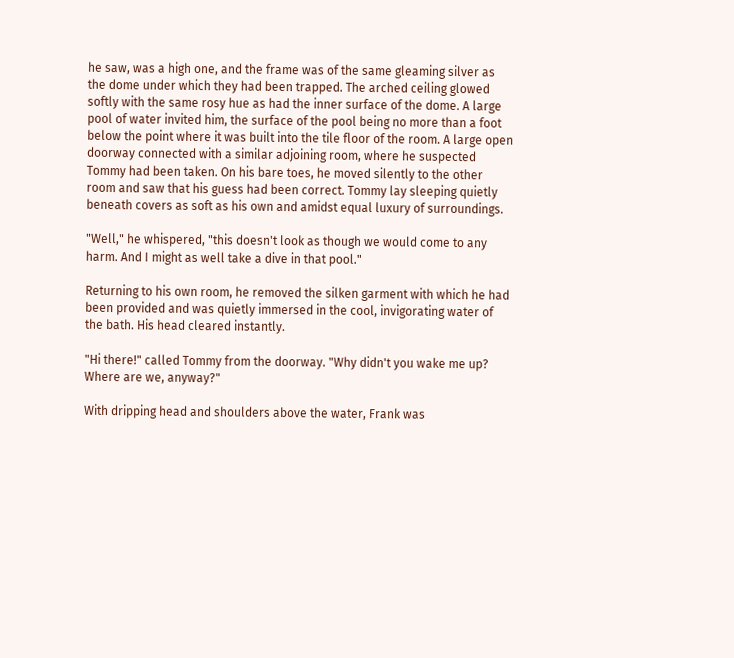he saw, was a high one, and the frame was of the same gleaming silver as the dome under which they had been trapped. The arched ceiling glowed softly with the same rosy hue as had the inner surface of the dome. A large pool of water invited him, the surface of the pool being no more than a foot below the point where it was built into the tile floor of the room. A large open doorway connected with a similar adjoining room, where he suspected Tommy had been taken. On his bare toes, he moved silently to the other room and saw that his guess had been correct. Tommy lay sleeping quietly beneath covers as soft as his own and amidst equal luxury of surroundings.

"Well," he whispered, "this doesn't look as though we would come to any harm. And I might as well take a dive in that pool."

Returning to his own room, he removed the silken garment with which he had been provided and was quietly immersed in the cool, invigorating water of the bath. His head cleared instantly.

"Hi there!" called Tommy from the doorway. "Why didn't you wake me up? Where are we, anyway?"

With dripping head and shoulders above the water, Frank was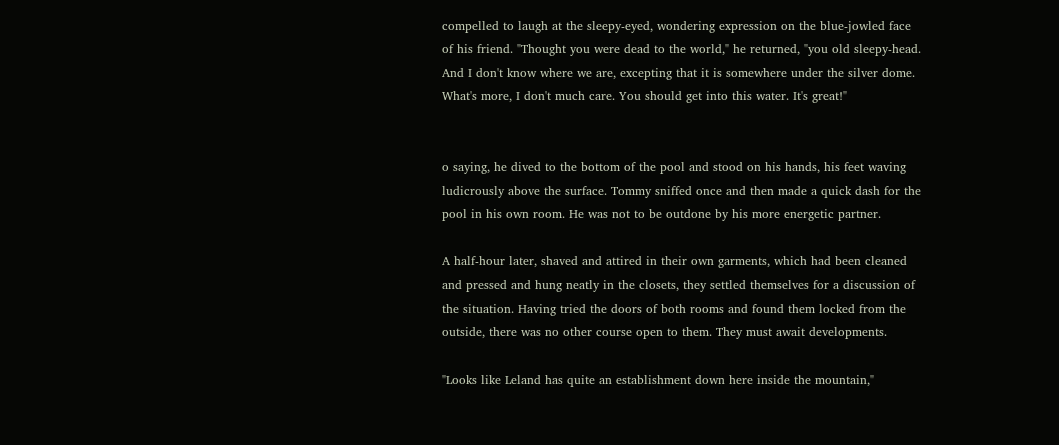compelled to laugh at the sleepy-eyed, wondering expression on the blue-jowled face of his friend. "Thought you were dead to the world," he returned, "you old sleepy-head. And I don't know where we are, excepting that it is somewhere under the silver dome. What's more, I don't much care. You should get into this water. It's great!"


o saying, he dived to the bottom of the pool and stood on his hands, his feet waving ludicrously above the surface. Tommy sniffed once and then made a quick dash for the pool in his own room. He was not to be outdone by his more energetic partner.

A half-hour later, shaved and attired in their own garments, which had been cleaned and pressed and hung neatly in the closets, they settled themselves for a discussion of the situation. Having tried the doors of both rooms and found them locked from the outside, there was no other course open to them. They must await developments.

"Looks like Leland has quite an establishment down here inside the mountain,"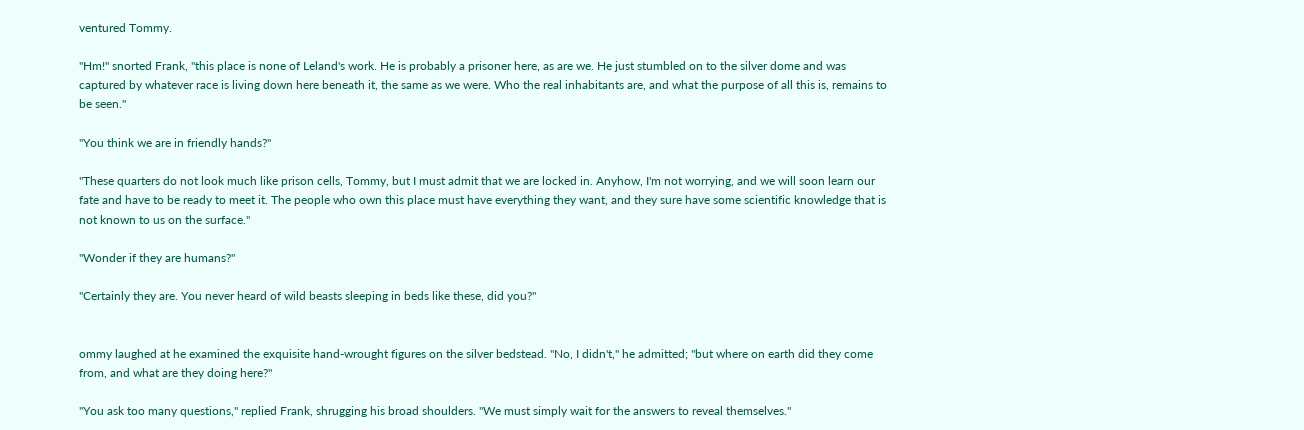ventured Tommy.

"Hm!" snorted Frank, "this place is none of Leland's work. He is probably a prisoner here, as are we. He just stumbled on to the silver dome and was captured by whatever race is living down here beneath it, the same as we were. Who the real inhabitants are, and what the purpose of all this is, remains to be seen."

"You think we are in friendly hands?"

"These quarters do not look much like prison cells, Tommy, but I must admit that we are locked in. Anyhow, I'm not worrying, and we will soon learn our fate and have to be ready to meet it. The people who own this place must have everything they want, and they sure have some scientific knowledge that is not known to us on the surface."

"Wonder if they are humans?"

"Certainly they are. You never heard of wild beasts sleeping in beds like these, did you?"


ommy laughed at he examined the exquisite hand-wrought figures on the silver bedstead. "No, I didn't," he admitted; "but where on earth did they come from, and what are they doing here?"

"You ask too many questions," replied Frank, shrugging his broad shoulders. "We must simply wait for the answers to reveal themselves."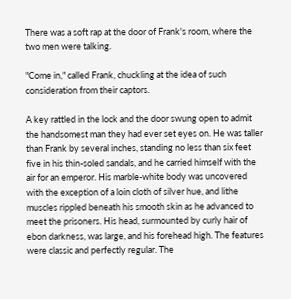There was a soft rap at the door of Frank's room, where the two men were talking.

"Come in," called Frank, chuckling at the idea of such consideration from their captors.

A key rattled in the lock and the door swung open to admit the handsomest man they had ever set eyes on. He was taller than Frank by several inches, standing no less than six feet five in his thin-soled sandals, and he carried himself with the air for an emperor. His marble-white body was uncovered with the exception of a loin cloth of silver hue, and lithe muscles rippled beneath his smooth skin as he advanced to meet the prisoners. His head, surmounted by curly hair of ebon darkness, was large, and his forehead high. The features were classic and perfectly regular. The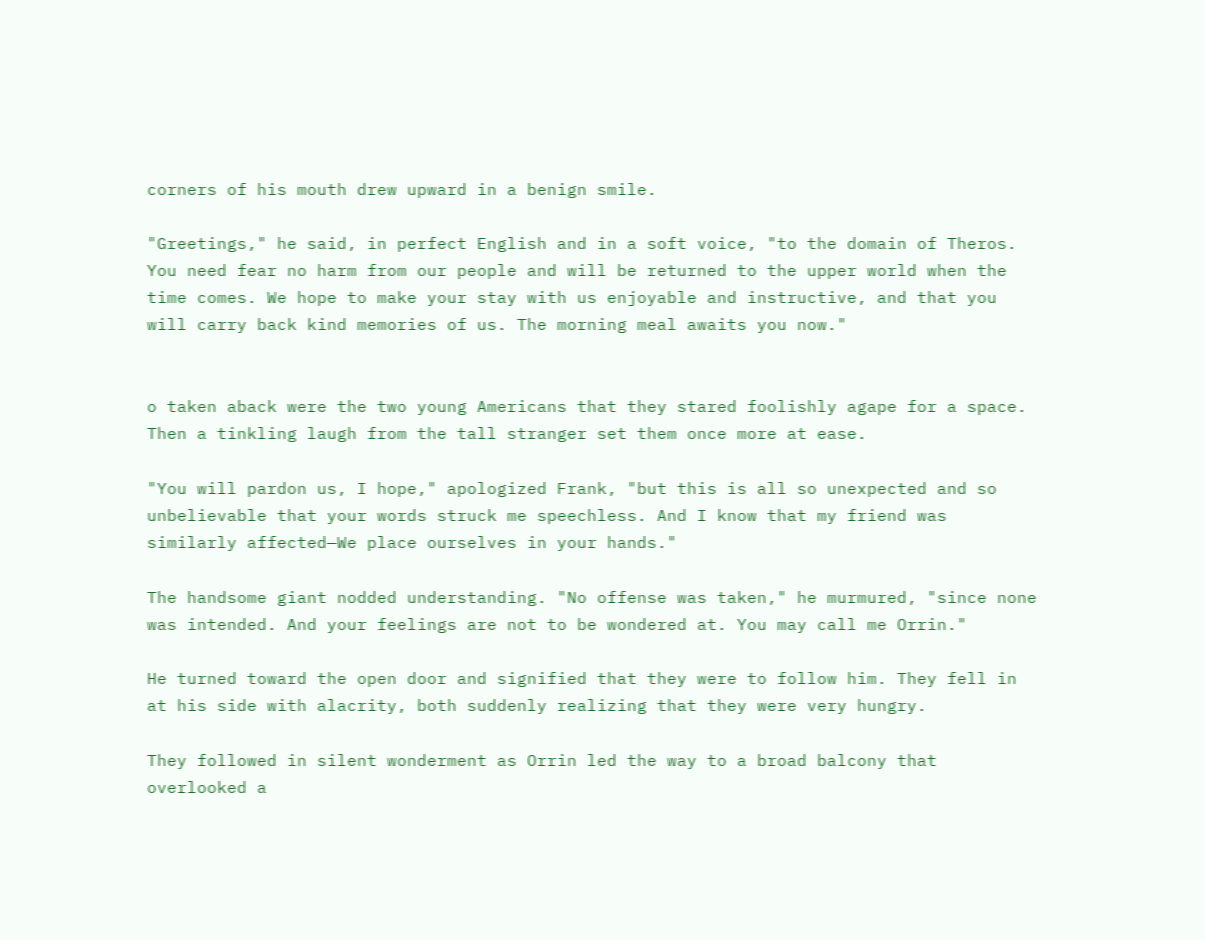corners of his mouth drew upward in a benign smile.

"Greetings," he said, in perfect English and in a soft voice, "to the domain of Theros. You need fear no harm from our people and will be returned to the upper world when the time comes. We hope to make your stay with us enjoyable and instructive, and that you will carry back kind memories of us. The morning meal awaits you now."


o taken aback were the two young Americans that they stared foolishly agape for a space. Then a tinkling laugh from the tall stranger set them once more at ease.

"You will pardon us, I hope," apologized Frank, "but this is all so unexpected and so unbelievable that your words struck me speechless. And I know that my friend was similarly affected—We place ourselves in your hands."

The handsome giant nodded understanding. "No offense was taken," he murmured, "since none was intended. And your feelings are not to be wondered at. You may call me Orrin."

He turned toward the open door and signified that they were to follow him. They fell in at his side with alacrity, both suddenly realizing that they were very hungry.

They followed in silent wonderment as Orrin led the way to a broad balcony that overlooked a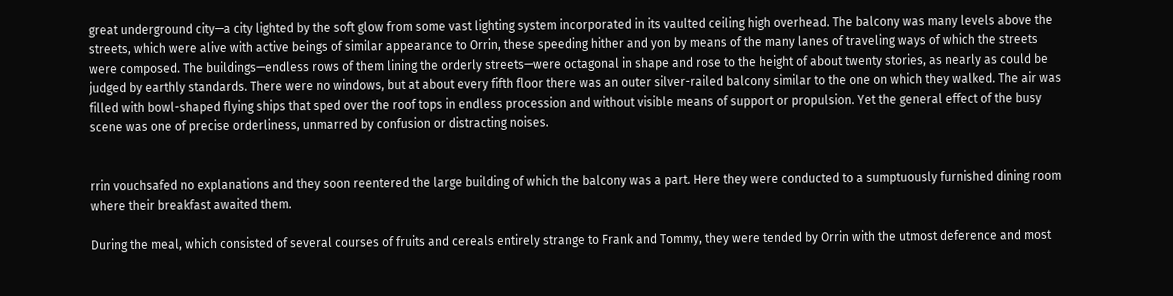great underground city—a city lighted by the soft glow from some vast lighting system incorporated in its vaulted ceiling high overhead. The balcony was many levels above the streets, which were alive with active beings of similar appearance to Orrin, these speeding hither and yon by means of the many lanes of traveling ways of which the streets were composed. The buildings—endless rows of them lining the orderly streets—were octagonal in shape and rose to the height of about twenty stories, as nearly as could be judged by earthly standards. There were no windows, but at about every fifth floor there was an outer silver-railed balcony similar to the one on which they walked. The air was filled with bowl-shaped flying ships that sped over the roof tops in endless procession and without visible means of support or propulsion. Yet the general effect of the busy scene was one of precise orderliness, unmarred by confusion or distracting noises.


rrin vouchsafed no explanations and they soon reentered the large building of which the balcony was a part. Here they were conducted to a sumptuously furnished dining room where their breakfast awaited them.

During the meal, which consisted of several courses of fruits and cereals entirely strange to Frank and Tommy, they were tended by Orrin with the utmost deference and most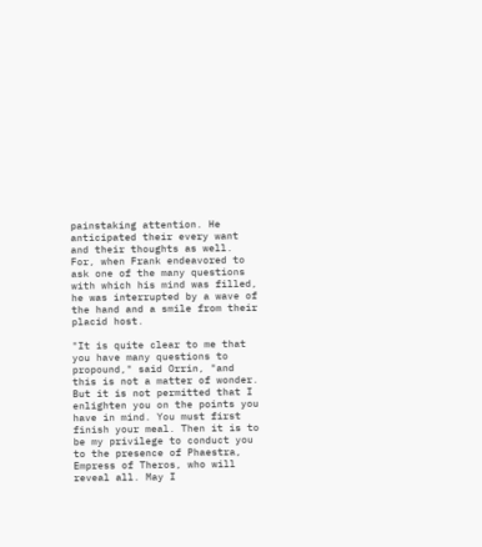painstaking attention. He anticipated their every want and their thoughts as well. For, when Frank endeavored to ask one of the many questions with which his mind was filled, he was interrupted by a wave of the hand and a smile from their placid host.

"It is quite clear to me that you have many questions to propound," said Orrin, "and this is not a matter of wonder. But it is not permitted that I enlighten you on the points you have in mind. You must first finish your meal. Then it is to be my privilege to conduct you to the presence of Phaestra, Empress of Theros, who will reveal all. May I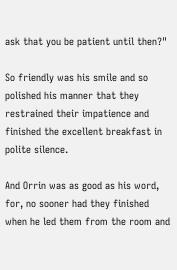ask that you be patient until then?"

So friendly was his smile and so polished his manner that they restrained their impatience and finished the excellent breakfast in polite silence.

And Orrin was as good as his word, for, no sooner had they finished when he led them from the room and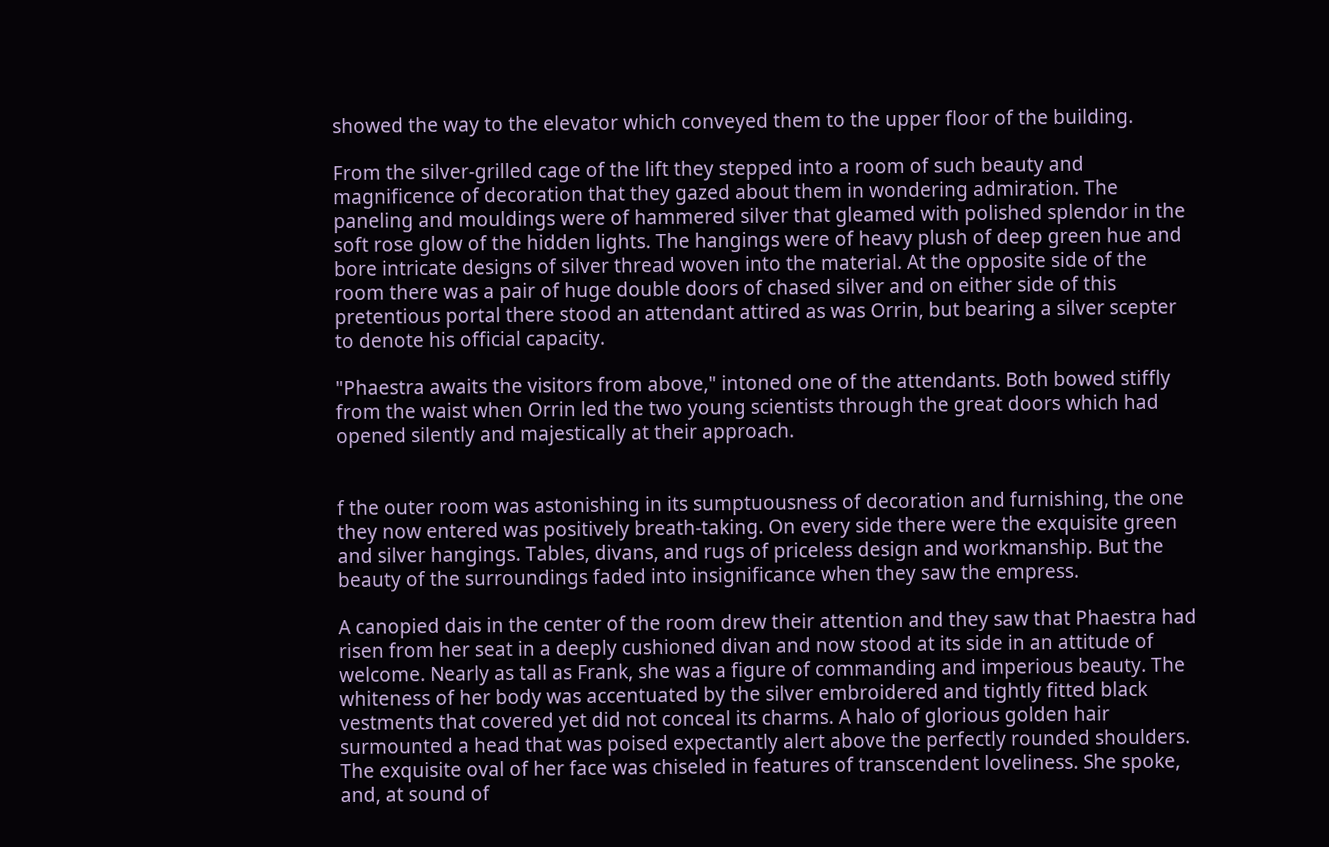showed the way to the elevator which conveyed them to the upper floor of the building.

From the silver-grilled cage of the lift they stepped into a room of such beauty and magnificence of decoration that they gazed about them in wondering admiration. The paneling and mouldings were of hammered silver that gleamed with polished splendor in the soft rose glow of the hidden lights. The hangings were of heavy plush of deep green hue and bore intricate designs of silver thread woven into the material. At the opposite side of the room there was a pair of huge double doors of chased silver and on either side of this pretentious portal there stood an attendant attired as was Orrin, but bearing a silver scepter to denote his official capacity.

"Phaestra awaits the visitors from above," intoned one of the attendants. Both bowed stiffly from the waist when Orrin led the two young scientists through the great doors which had opened silently and majestically at their approach.


f the outer room was astonishing in its sumptuousness of decoration and furnishing, the one they now entered was positively breath-taking. On every side there were the exquisite green and silver hangings. Tables, divans, and rugs of priceless design and workmanship. But the beauty of the surroundings faded into insignificance when they saw the empress.

A canopied dais in the center of the room drew their attention and they saw that Phaestra had risen from her seat in a deeply cushioned divan and now stood at its side in an attitude of welcome. Nearly as tall as Frank, she was a figure of commanding and imperious beauty. The whiteness of her body was accentuated by the silver embroidered and tightly fitted black vestments that covered yet did not conceal its charms. A halo of glorious golden hair surmounted a head that was poised expectantly alert above the perfectly rounded shoulders. The exquisite oval of her face was chiseled in features of transcendent loveliness. She spoke, and, at sound of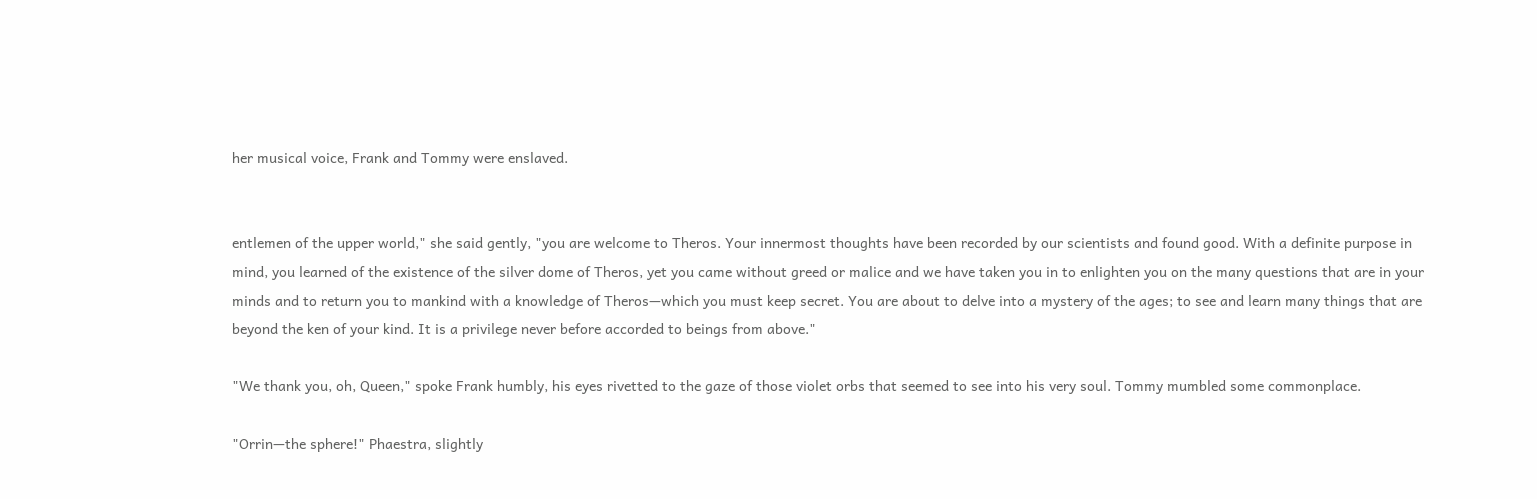her musical voice, Frank and Tommy were enslaved.


entlemen of the upper world," she said gently, "you are welcome to Theros. Your innermost thoughts have been recorded by our scientists and found good. With a definite purpose in mind, you learned of the existence of the silver dome of Theros, yet you came without greed or malice and we have taken you in to enlighten you on the many questions that are in your minds and to return you to mankind with a knowledge of Theros—which you must keep secret. You are about to delve into a mystery of the ages; to see and learn many things that are beyond the ken of your kind. It is a privilege never before accorded to beings from above."

"We thank you, oh, Queen," spoke Frank humbly, his eyes rivetted to the gaze of those violet orbs that seemed to see into his very soul. Tommy mumbled some commonplace.

"Orrin—the sphere!" Phaestra, slightly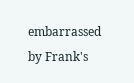embarrassed by Frank's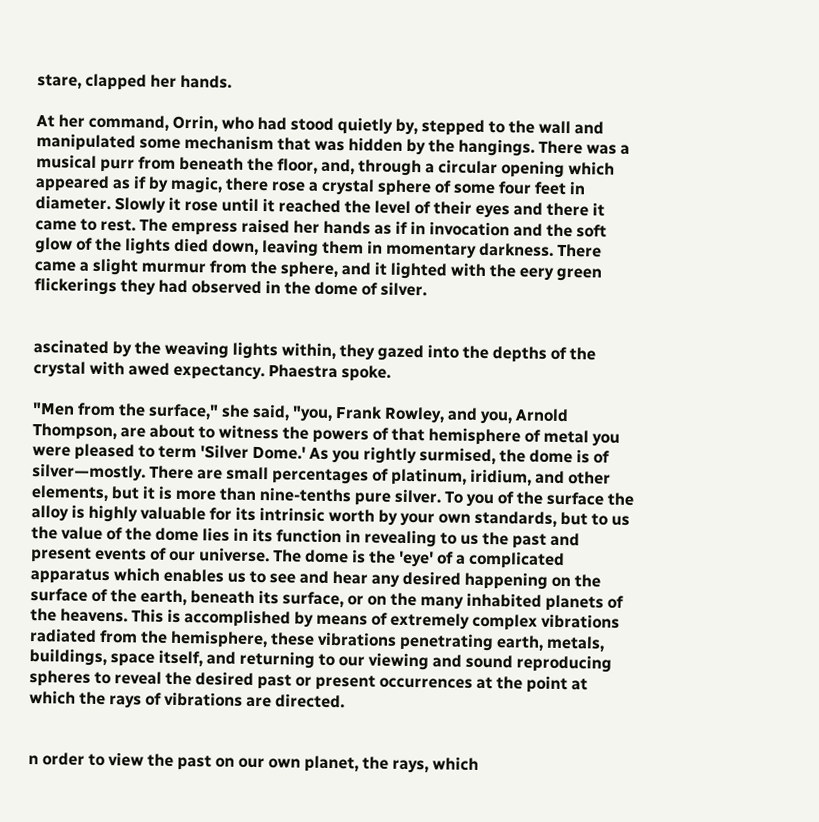stare, clapped her hands.

At her command, Orrin, who had stood quietly by, stepped to the wall and manipulated some mechanism that was hidden by the hangings. There was a musical purr from beneath the floor, and, through a circular opening which appeared as if by magic, there rose a crystal sphere of some four feet in diameter. Slowly it rose until it reached the level of their eyes and there it came to rest. The empress raised her hands as if in invocation and the soft glow of the lights died down, leaving them in momentary darkness. There came a slight murmur from the sphere, and it lighted with the eery green flickerings they had observed in the dome of silver.


ascinated by the weaving lights within, they gazed into the depths of the crystal with awed expectancy. Phaestra spoke.

"Men from the surface," she said, "you, Frank Rowley, and you, Arnold Thompson, are about to witness the powers of that hemisphere of metal you were pleased to term 'Silver Dome.' As you rightly surmised, the dome is of silver—mostly. There are small percentages of platinum, iridium, and other elements, but it is more than nine-tenths pure silver. To you of the surface the alloy is highly valuable for its intrinsic worth by your own standards, but to us the value of the dome lies in its function in revealing to us the past and present events of our universe. The dome is the 'eye' of a complicated apparatus which enables us to see and hear any desired happening on the surface of the earth, beneath its surface, or on the many inhabited planets of the heavens. This is accomplished by means of extremely complex vibrations radiated from the hemisphere, these vibrations penetrating earth, metals, buildings, space itself, and returning to our viewing and sound reproducing spheres to reveal the desired past or present occurrences at the point at which the rays of vibrations are directed.


n order to view the past on our own planet, the rays, which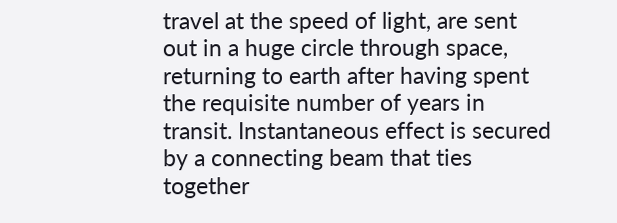travel at the speed of light, are sent out in a huge circle through space, returning to earth after having spent the requisite number of years in transit. Instantaneous effect is secured by a connecting beam that ties together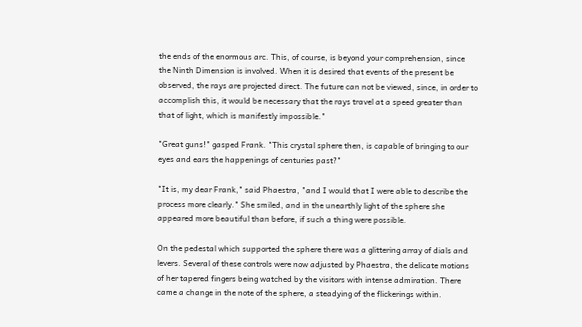the ends of the enormous arc. This, of course, is beyond your comprehension, since the Ninth Dimension is involved. When it is desired that events of the present be observed, the rays are projected direct. The future can not be viewed, since, in order to accomplish this, it would be necessary that the rays travel at a speed greater than that of light, which is manifestly impossible."

"Great guns!" gasped Frank. "This crystal sphere then, is capable of bringing to our eyes and ears the happenings of centuries past?"

"It is, my dear Frank," said Phaestra, "and I would that I were able to describe the process more clearly." She smiled, and in the unearthly light of the sphere she appeared more beautiful than before, if such a thing were possible.

On the pedestal which supported the sphere there was a glittering array of dials and levers. Several of these controls were now adjusted by Phaestra, the delicate motions of her tapered fingers being watched by the visitors with intense admiration. There came a change in the note of the sphere, a steadying of the flickerings within.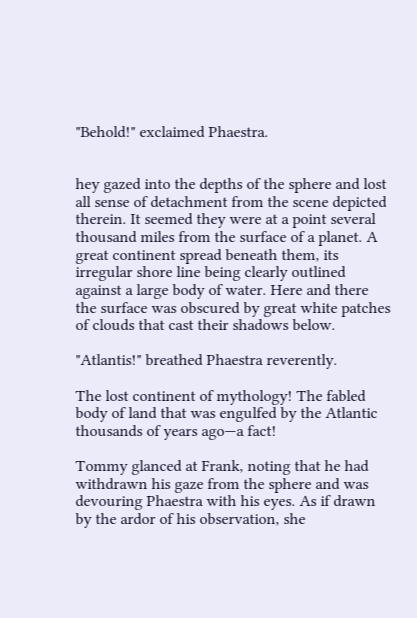"Behold!" exclaimed Phaestra.


hey gazed into the depths of the sphere and lost all sense of detachment from the scene depicted therein. It seemed they were at a point several thousand miles from the surface of a planet. A great continent spread beneath them, its irregular shore line being clearly outlined against a large body of water. Here and there the surface was obscured by great white patches of clouds that cast their shadows below.

"Atlantis!" breathed Phaestra reverently.

The lost continent of mythology! The fabled body of land that was engulfed by the Atlantic thousands of years ago—a fact!

Tommy glanced at Frank, noting that he had withdrawn his gaze from the sphere and was devouring Phaestra with his eyes. As if drawn by the ardor of his observation, she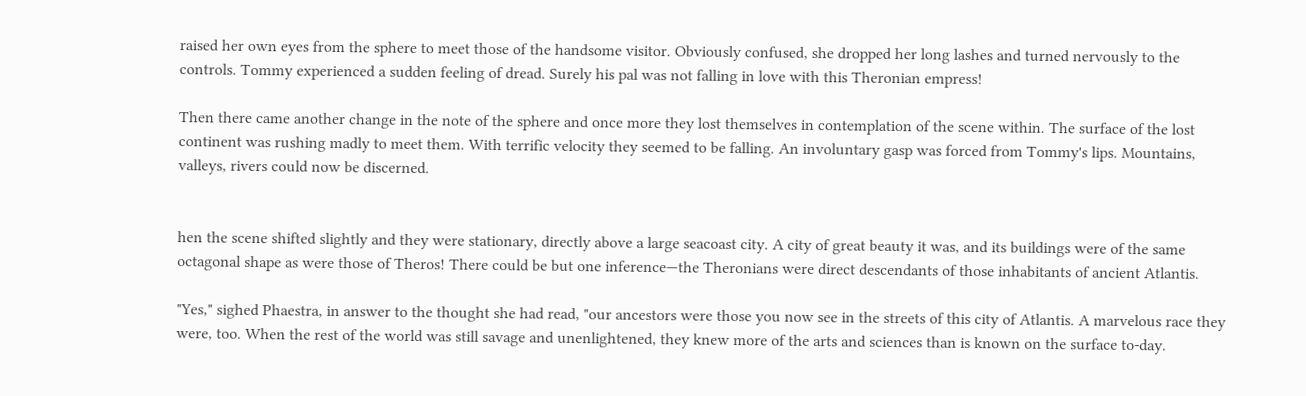raised her own eyes from the sphere to meet those of the handsome visitor. Obviously confused, she dropped her long lashes and turned nervously to the controls. Tommy experienced a sudden feeling of dread. Surely his pal was not falling in love with this Theronian empress!

Then there came another change in the note of the sphere and once more they lost themselves in contemplation of the scene within. The surface of the lost continent was rushing madly to meet them. With terrific velocity they seemed to be falling. An involuntary gasp was forced from Tommy's lips. Mountains, valleys, rivers could now be discerned.


hen the scene shifted slightly and they were stationary, directly above a large seacoast city. A city of great beauty it was, and its buildings were of the same octagonal shape as were those of Theros! There could be but one inference—the Theronians were direct descendants of those inhabitants of ancient Atlantis.

"Yes," sighed Phaestra, in answer to the thought she had read, "our ancestors were those you now see in the streets of this city of Atlantis. A marvelous race they were, too. When the rest of the world was still savage and unenlightened, they knew more of the arts and sciences than is known on the surface to-day.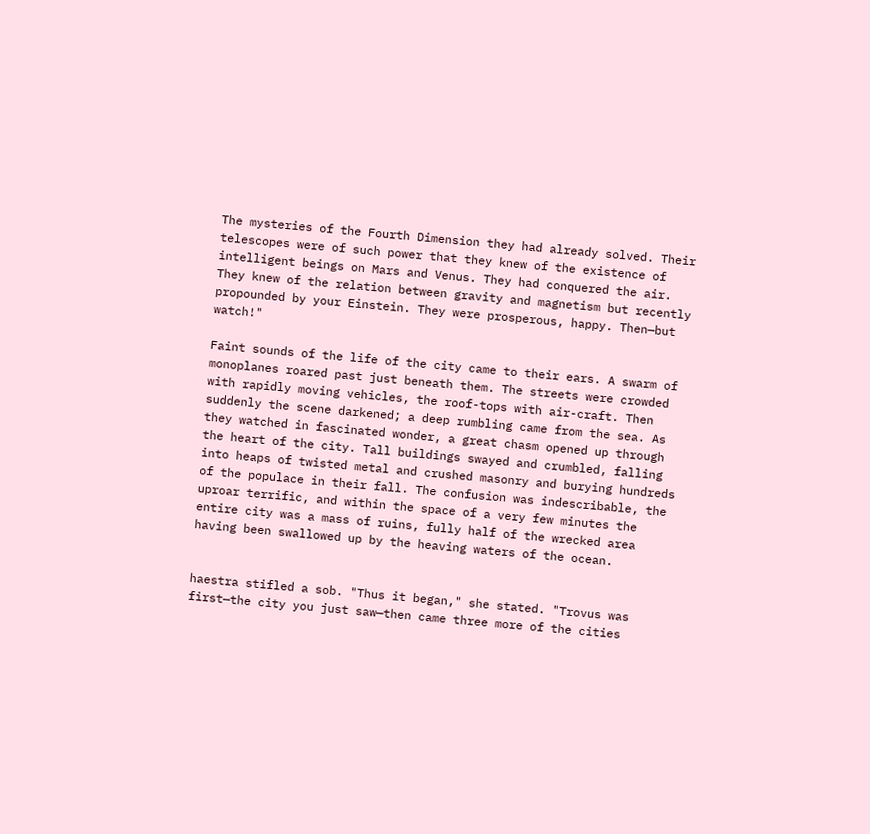The mysteries of the Fourth Dimension they had already solved. Their telescopes were of such power that they knew of the existence of intelligent beings on Mars and Venus. They had conquered the air. They knew of the relation between gravity and magnetism but recently propounded by your Einstein. They were prosperous, happy. Then—but watch!"

Faint sounds of the life of the city came to their ears. A swarm of monoplanes roared past just beneath them. The streets were crowded with rapidly moving vehicles, the roof-tops with air-craft. Then suddenly the scene darkened; a deep rumbling came from the sea. As they watched in fascinated wonder, a great chasm opened up through the heart of the city. Tall buildings swayed and crumbled, falling into heaps of twisted metal and crushed masonry and burying hundreds of the populace in their fall. The confusion was indescribable, the uproar terrific, and within the space of a very few minutes the entire city was a mass of ruins, fully half of the wrecked area having been swallowed up by the heaving waters of the ocean.


haestra stifled a sob. "Thus it began," she stated. "Trovus was first—the city you just saw—then came three more of the cities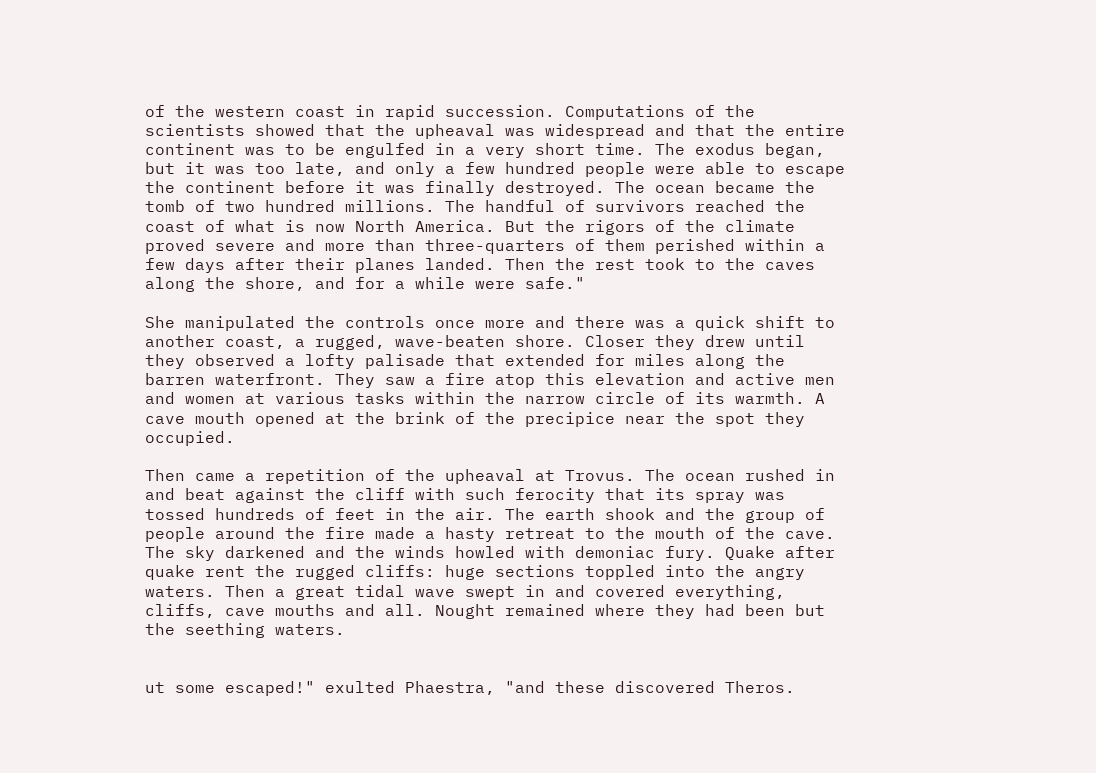of the western coast in rapid succession. Computations of the scientists showed that the upheaval was widespread and that the entire continent was to be engulfed in a very short time. The exodus began, but it was too late, and only a few hundred people were able to escape the continent before it was finally destroyed. The ocean became the tomb of two hundred millions. The handful of survivors reached the coast of what is now North America. But the rigors of the climate proved severe and more than three-quarters of them perished within a few days after their planes landed. Then the rest took to the caves along the shore, and for a while were safe."

She manipulated the controls once more and there was a quick shift to another coast, a rugged, wave-beaten shore. Closer they drew until they observed a lofty palisade that extended for miles along the barren waterfront. They saw a fire atop this elevation and active men and women at various tasks within the narrow circle of its warmth. A cave mouth opened at the brink of the precipice near the spot they occupied.

Then came a repetition of the upheaval at Trovus. The ocean rushed in and beat against the cliff with such ferocity that its spray was tossed hundreds of feet in the air. The earth shook and the group of people around the fire made a hasty retreat to the mouth of the cave. The sky darkened and the winds howled with demoniac fury. Quake after quake rent the rugged cliffs: huge sections toppled into the angry waters. Then a great tidal wave swept in and covered everything, cliffs, cave mouths and all. Nought remained where they had been but the seething waters.


ut some escaped!" exulted Phaestra, "and these discovered Theros.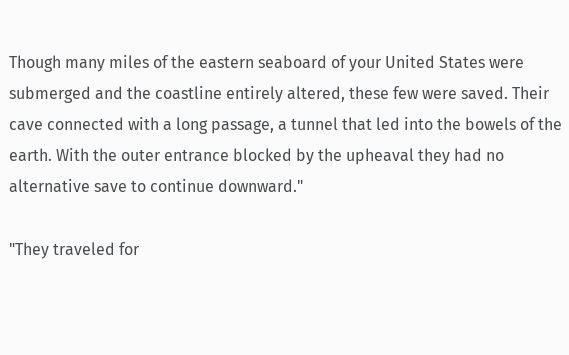Though many miles of the eastern seaboard of your United States were submerged and the coastline entirely altered, these few were saved. Their cave connected with a long passage, a tunnel that led into the bowels of the earth. With the outer entrance blocked by the upheaval they had no alternative save to continue downward."

"They traveled for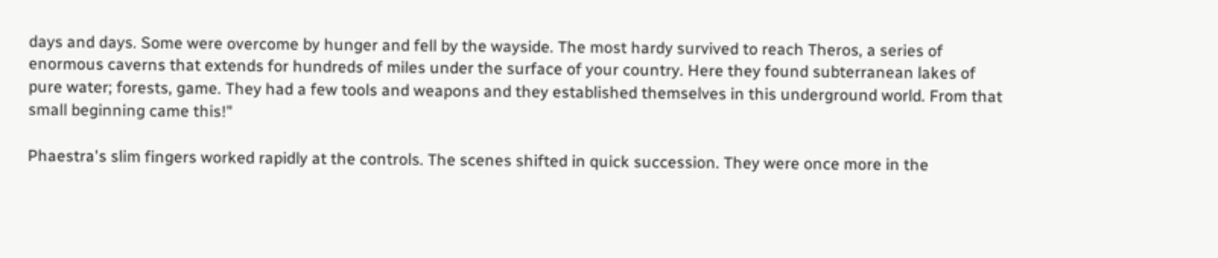days and days. Some were overcome by hunger and fell by the wayside. The most hardy survived to reach Theros, a series of enormous caverns that extends for hundreds of miles under the surface of your country. Here they found subterranean lakes of pure water; forests, game. They had a few tools and weapons and they established themselves in this underground world. From that small beginning came this!"

Phaestra's slim fingers worked rapidly at the controls. The scenes shifted in quick succession. They were once more in the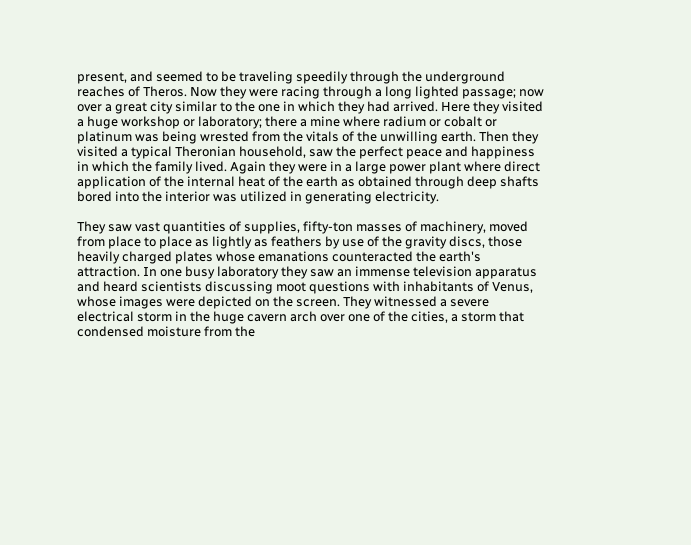present, and seemed to be traveling speedily through the underground reaches of Theros. Now they were racing through a long lighted passage; now over a great city similar to the one in which they had arrived. Here they visited a huge workshop or laboratory; there a mine where radium or cobalt or platinum was being wrested from the vitals of the unwilling earth. Then they visited a typical Theronian household, saw the perfect peace and happiness in which the family lived. Again they were in a large power plant where direct application of the internal heat of the earth as obtained through deep shafts bored into the interior was utilized in generating electricity.

They saw vast quantities of supplies, fifty-ton masses of machinery, moved from place to place as lightly as feathers by use of the gravity discs, those heavily charged plates whose emanations counteracted the earth's attraction. In one busy laboratory they saw an immense television apparatus and heard scientists discussing moot questions with inhabitants of Venus, whose images were depicted on the screen. They witnessed a severe electrical storm in the huge cavern arch over one of the cities, a storm that condensed moisture from the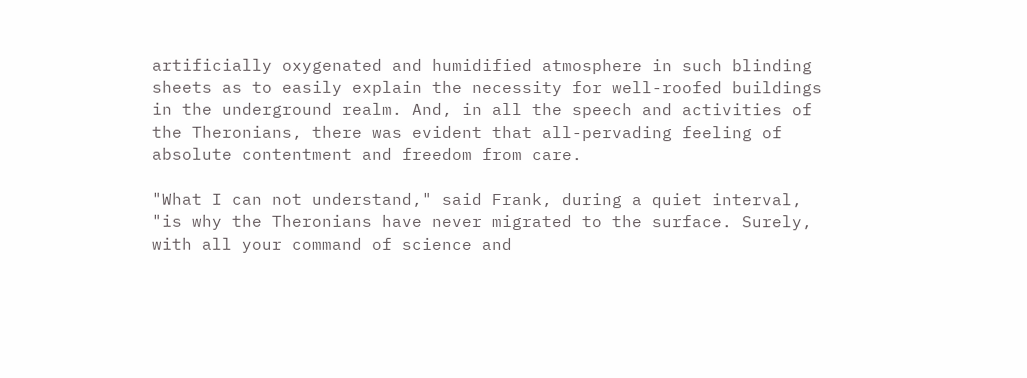artificially oxygenated and humidified atmosphere in such blinding sheets as to easily explain the necessity for well-roofed buildings in the underground realm. And, in all the speech and activities of the Theronians, there was evident that all-pervading feeling of absolute contentment and freedom from care.

"What I can not understand," said Frank, during a quiet interval, "is why the Theronians have never migrated to the surface. Surely, with all your command of science and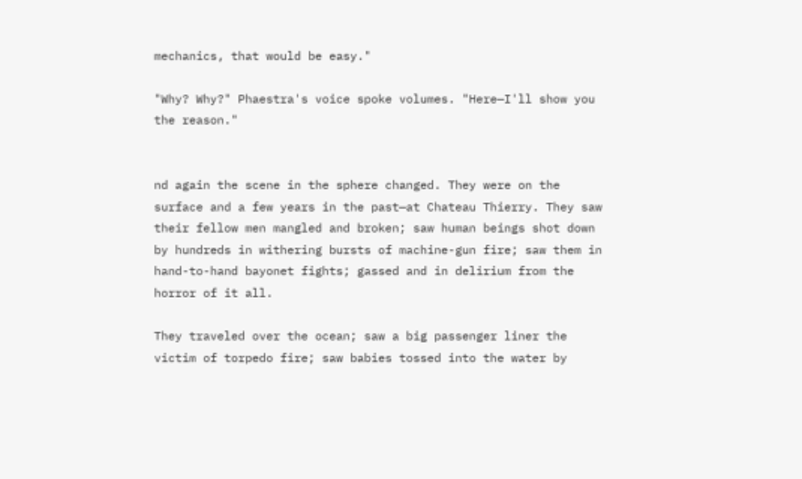mechanics, that would be easy."

"Why? Why?" Phaestra's voice spoke volumes. "Here—I'll show you the reason."


nd again the scene in the sphere changed. They were on the surface and a few years in the past—at Chateau Thierry. They saw their fellow men mangled and broken; saw human beings shot down by hundreds in withering bursts of machine-gun fire; saw them in hand-to-hand bayonet fights; gassed and in delirium from the horror of it all.

They traveled over the ocean; saw a big passenger liner the victim of torpedo fire; saw babies tossed into the water by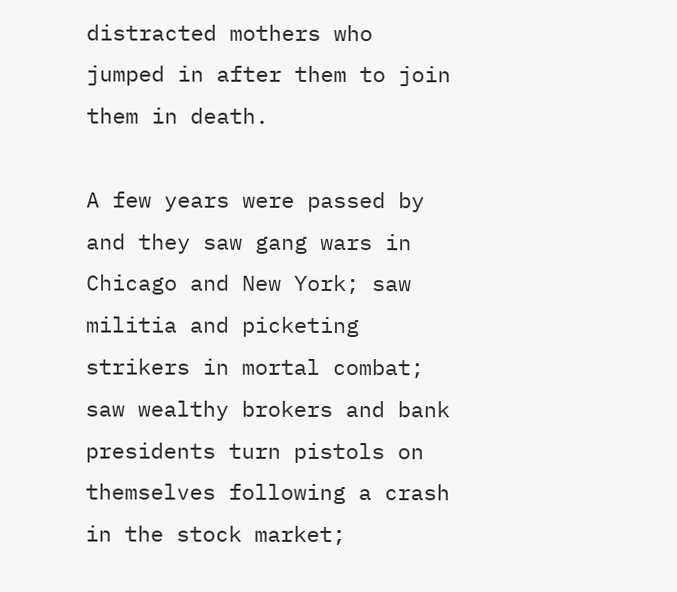distracted mothers who jumped in after them to join them in death.

A few years were passed by and they saw gang wars in Chicago and New York; saw militia and picketing strikers in mortal combat; saw wealthy brokers and bank presidents turn pistols on themselves following a crash in the stock market;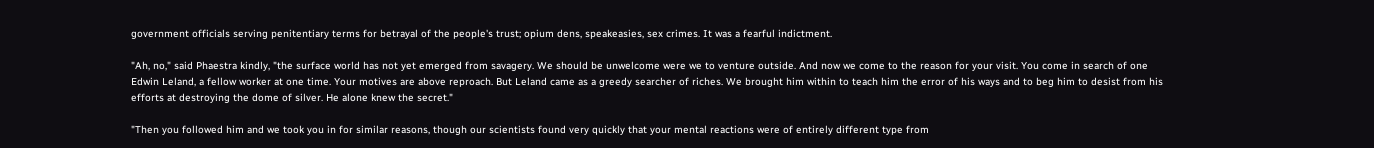government officials serving penitentiary terms for betrayal of the people's trust; opium dens, speakeasies, sex crimes. It was a fearful indictment.

"Ah, no," said Phaestra kindly, "the surface world has not yet emerged from savagery. We should be unwelcome were we to venture outside. And now we come to the reason for your visit. You come in search of one Edwin Leland, a fellow worker at one time. Your motives are above reproach. But Leland came as a greedy searcher of riches. We brought him within to teach him the error of his ways and to beg him to desist from his efforts at destroying the dome of silver. He alone knew the secret."

"Then you followed him and we took you in for similar reasons, though our scientists found very quickly that your mental reactions were of entirely different type from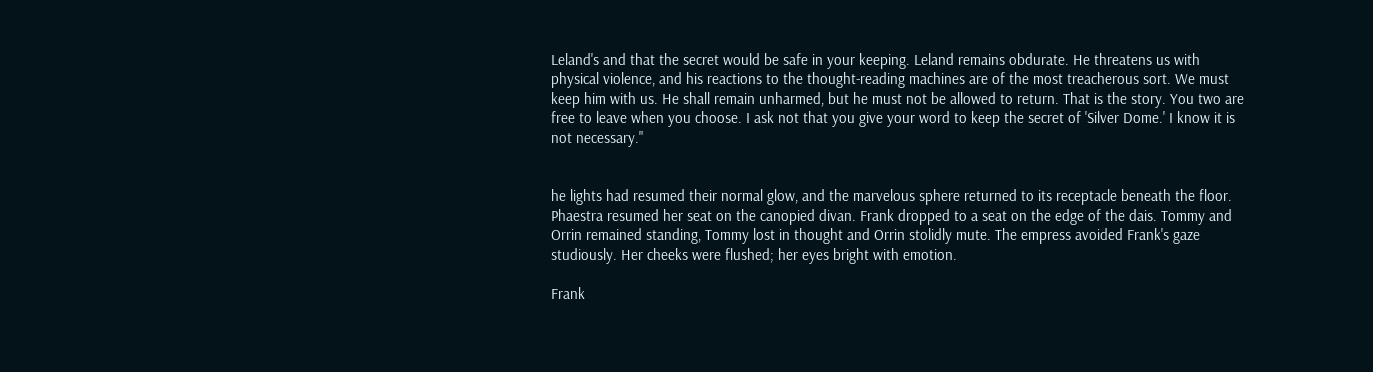Leland's and that the secret would be safe in your keeping. Leland remains obdurate. He threatens us with physical violence, and his reactions to the thought-reading machines are of the most treacherous sort. We must keep him with us. He shall remain unharmed, but he must not be allowed to return. That is the story. You two are free to leave when you choose. I ask not that you give your word to keep the secret of 'Silver Dome.' I know it is not necessary."


he lights had resumed their normal glow, and the marvelous sphere returned to its receptacle beneath the floor. Phaestra resumed her seat on the canopied divan. Frank dropped to a seat on the edge of the dais. Tommy and Orrin remained standing, Tommy lost in thought and Orrin stolidly mute. The empress avoided Frank's gaze studiously. Her cheeks were flushed; her eyes bright with emotion.

Frank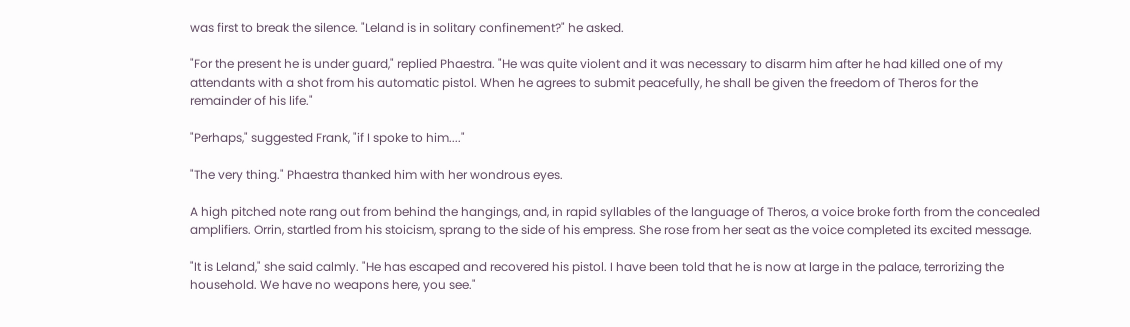was first to break the silence. "Leland is in solitary confinement?" he asked.

"For the present he is under guard," replied Phaestra. "He was quite violent and it was necessary to disarm him after he had killed one of my attendants with a shot from his automatic pistol. When he agrees to submit peacefully, he shall be given the freedom of Theros for the remainder of his life."

"Perhaps," suggested Frank, "if I spoke to him...."

"The very thing." Phaestra thanked him with her wondrous eyes.

A high pitched note rang out from behind the hangings, and, in rapid syllables of the language of Theros, a voice broke forth from the concealed amplifiers. Orrin, startled from his stoicism, sprang to the side of his empress. She rose from her seat as the voice completed its excited message.

"It is Leland," she said calmly. "He has escaped and recovered his pistol. I have been told that he is now at large in the palace, terrorizing the household. We have no weapons here, you see."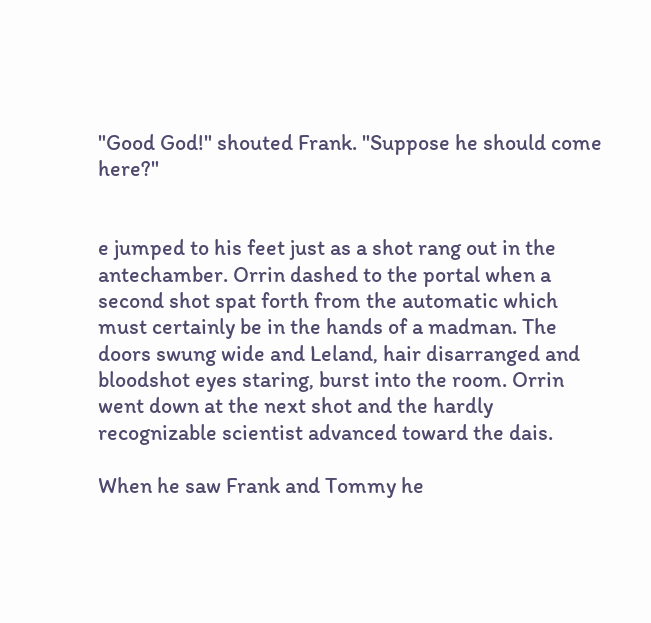"Good God!" shouted Frank. "Suppose he should come here?"


e jumped to his feet just as a shot rang out in the antechamber. Orrin dashed to the portal when a second shot spat forth from the automatic which must certainly be in the hands of a madman. The doors swung wide and Leland, hair disarranged and bloodshot eyes staring, burst into the room. Orrin went down at the next shot and the hardly recognizable scientist advanced toward the dais.

When he saw Frank and Tommy he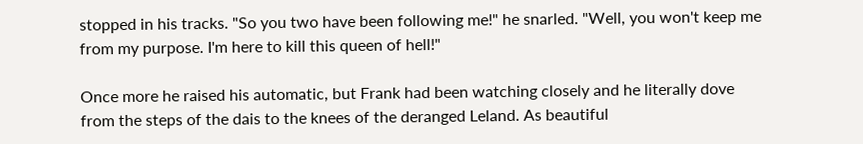stopped in his tracks. "So you two have been following me!" he snarled. "Well, you won't keep me from my purpose. I'm here to kill this queen of hell!"

Once more he raised his automatic, but Frank had been watching closely and he literally dove from the steps of the dais to the knees of the deranged Leland. As beautiful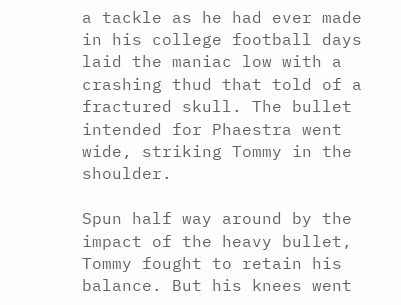a tackle as he had ever made in his college football days laid the maniac low with a crashing thud that told of a fractured skull. The bullet intended for Phaestra went wide, striking Tommy in the shoulder.

Spun half way around by the impact of the heavy bullet, Tommy fought to retain his balance. But his knees went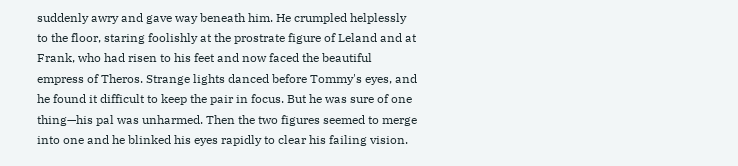suddenly awry and gave way beneath him. He crumpled helplessly to the floor, staring foolishly at the prostrate figure of Leland and at Frank, who had risen to his feet and now faced the beautiful empress of Theros. Strange lights danced before Tommy's eyes, and he found it difficult to keep the pair in focus. But he was sure of one thing—his pal was unharmed. Then the two figures seemed to merge into one and he blinked his eyes rapidly to clear his failing vision.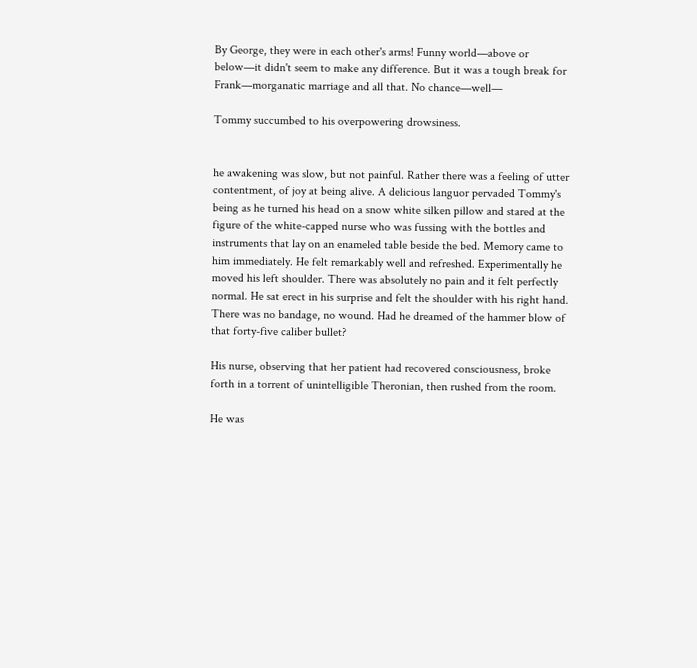By George, they were in each other's arms! Funny world—above or below—it didn't seem to make any difference. But it was a tough break for Frank—morganatic marriage and all that. No chance—well—

Tommy succumbed to his overpowering drowsiness.


he awakening was slow, but not painful. Rather there was a feeling of utter contentment, of joy at being alive. A delicious languor pervaded Tommy's being as he turned his head on a snow white silken pillow and stared at the figure of the white-capped nurse who was fussing with the bottles and instruments that lay on an enameled table beside the bed. Memory came to him immediately. He felt remarkably well and refreshed. Experimentally he moved his left shoulder. There was absolutely no pain and it felt perfectly normal. He sat erect in his surprise and felt the shoulder with his right hand. There was no bandage, no wound. Had he dreamed of the hammer blow of that forty-five caliber bullet?

His nurse, observing that her patient had recovered consciousness, broke forth in a torrent of unintelligible Theronian, then rushed from the room.

He was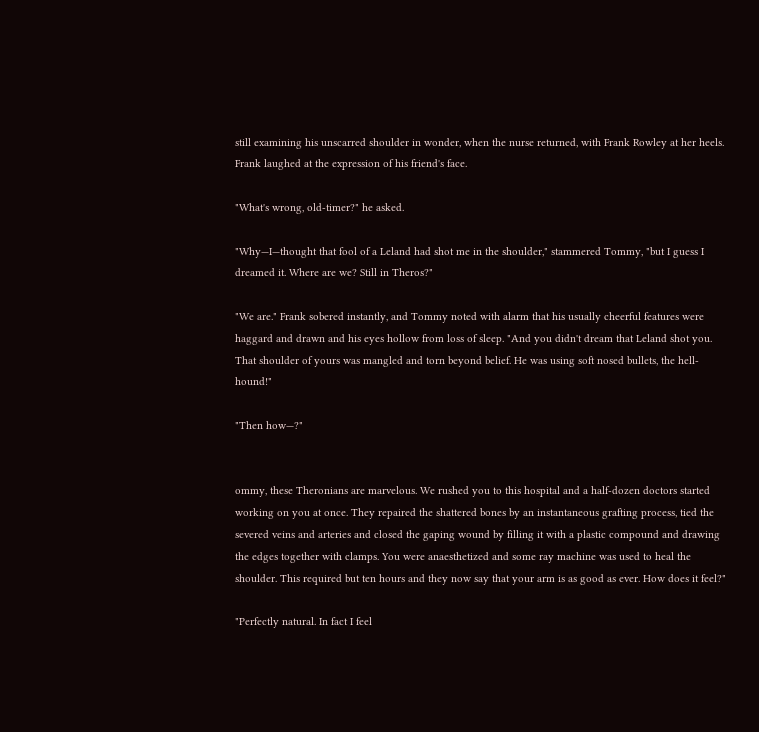still examining his unscarred shoulder in wonder, when the nurse returned, with Frank Rowley at her heels. Frank laughed at the expression of his friend's face.

"What's wrong, old-timer?" he asked.

"Why—I—thought that fool of a Leland had shot me in the shoulder," stammered Tommy, "but I guess I dreamed it. Where are we? Still in Theros?"

"We are." Frank sobered instantly, and Tommy noted with alarm that his usually cheerful features were haggard and drawn and his eyes hollow from loss of sleep. "And you didn't dream that Leland shot you. That shoulder of yours was mangled and torn beyond belief. He was using soft nosed bullets, the hell-hound!"

"Then how—?"


ommy, these Theronians are marvelous. We rushed you to this hospital and a half-dozen doctors started working on you at once. They repaired the shattered bones by an instantaneous grafting process, tied the severed veins and arteries and closed the gaping wound by filling it with a plastic compound and drawing the edges together with clamps. You were anaesthetized and some ray machine was used to heal the shoulder. This required but ten hours and they now say that your arm is as good as ever. How does it feel?"

"Perfectly natural. In fact I feel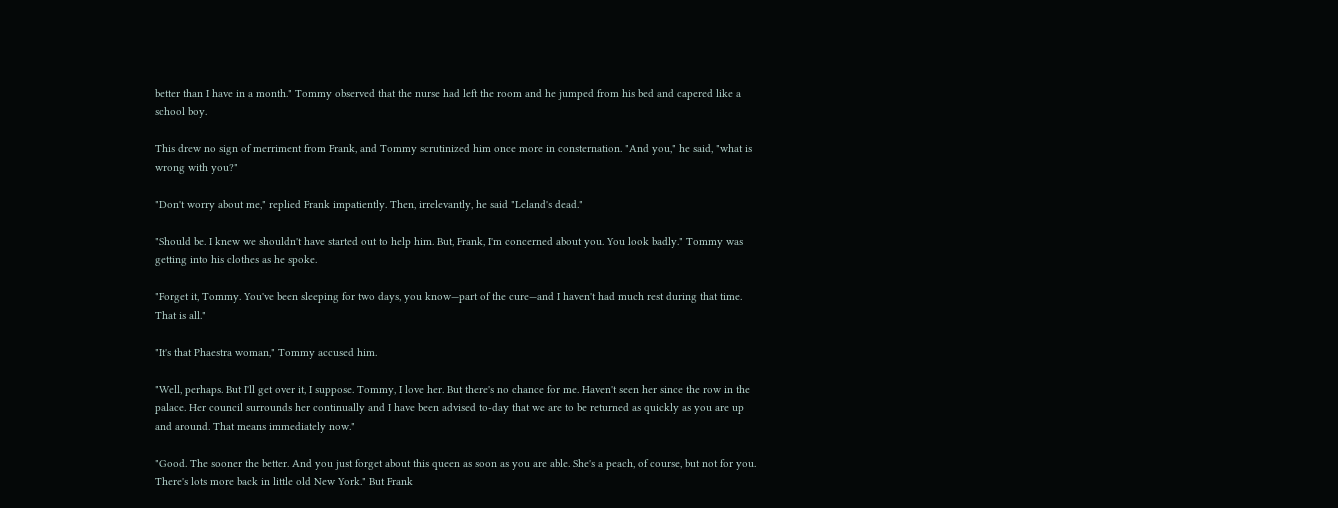better than I have in a month." Tommy observed that the nurse had left the room and he jumped from his bed and capered like a school boy.

This drew no sign of merriment from Frank, and Tommy scrutinized him once more in consternation. "And you," he said, "what is wrong with you?"

"Don't worry about me," replied Frank impatiently. Then, irrelevantly, he said "Leland's dead."

"Should be. I knew we shouldn't have started out to help him. But, Frank, I'm concerned about you. You look badly." Tommy was getting into his clothes as he spoke.

"Forget it, Tommy. You've been sleeping for two days, you know—part of the cure—and I haven't had much rest during that time. That is all."

"It's that Phaestra woman," Tommy accused him.

"Well, perhaps. But I'll get over it, I suppose. Tommy, I love her. But there's no chance for me. Haven't seen her since the row in the palace. Her council surrounds her continually and I have been advised to-day that we are to be returned as quickly as you are up and around. That means immediately now."

"Good. The sooner the better. And you just forget about this queen as soon as you are able. She's a peach, of course, but not for you. There's lots more back in little old New York." But Frank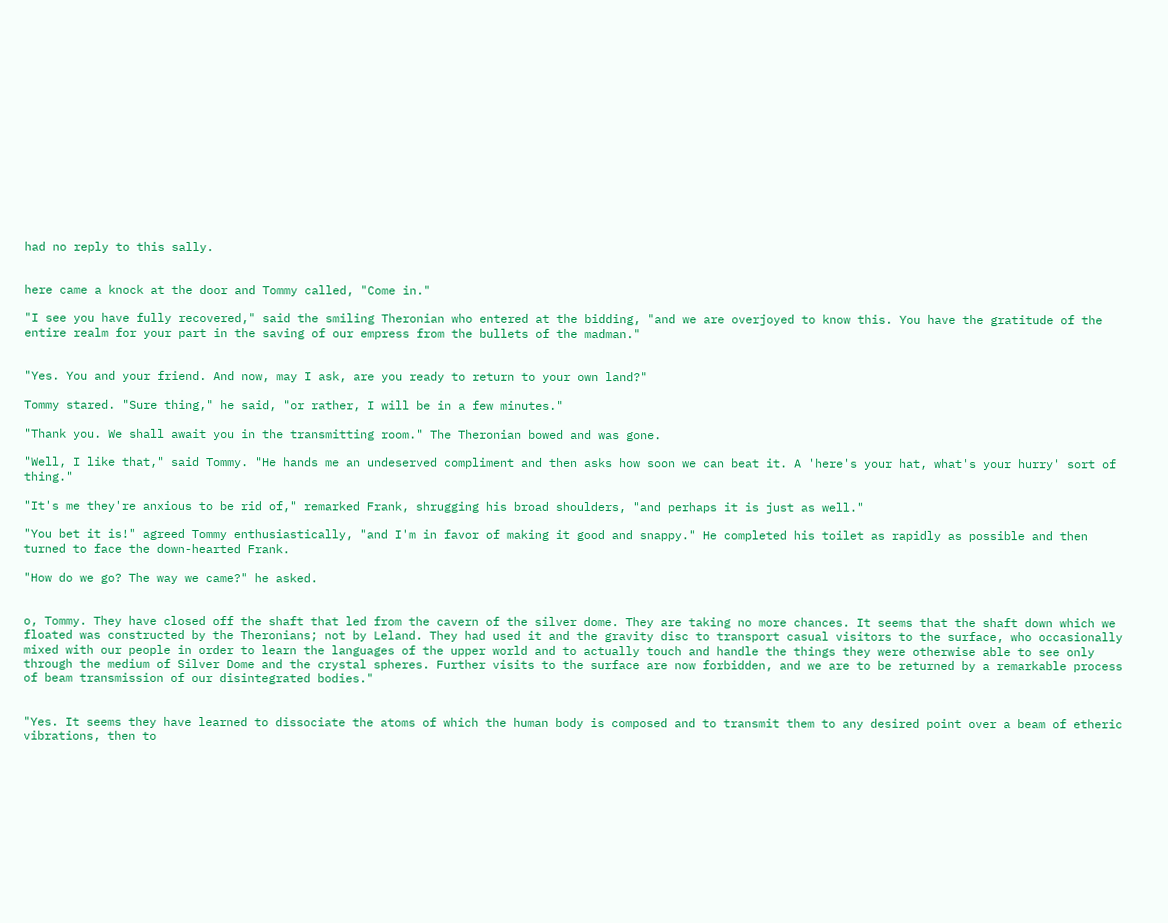had no reply to this sally.


here came a knock at the door and Tommy called, "Come in."

"I see you have fully recovered," said the smiling Theronian who entered at the bidding, "and we are overjoyed to know this. You have the gratitude of the entire realm for your part in the saving of our empress from the bullets of the madman."


"Yes. You and your friend. And now, may I ask, are you ready to return to your own land?"

Tommy stared. "Sure thing," he said, "or rather, I will be in a few minutes."

"Thank you. We shall await you in the transmitting room." The Theronian bowed and was gone.

"Well, I like that," said Tommy. "He hands me an undeserved compliment and then asks how soon we can beat it. A 'here's your hat, what's your hurry' sort of thing."

"It's me they're anxious to be rid of," remarked Frank, shrugging his broad shoulders, "and perhaps it is just as well."

"You bet it is!" agreed Tommy enthusiastically, "and I'm in favor of making it good and snappy." He completed his toilet as rapidly as possible and then turned to face the down-hearted Frank.

"How do we go? The way we came?" he asked.


o, Tommy. They have closed off the shaft that led from the cavern of the silver dome. They are taking no more chances. It seems that the shaft down which we floated was constructed by the Theronians; not by Leland. They had used it and the gravity disc to transport casual visitors to the surface, who occasionally mixed with our people in order to learn the languages of the upper world and to actually touch and handle the things they were otherwise able to see only through the medium of Silver Dome and the crystal spheres. Further visits to the surface are now forbidden, and we are to be returned by a remarkable process of beam transmission of our disintegrated bodies."


"Yes. It seems they have learned to dissociate the atoms of which the human body is composed and to transmit them to any desired point over a beam of etheric vibrations, then to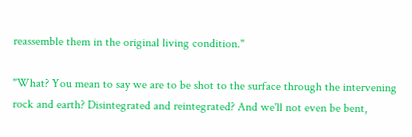reassemble them in the original living condition."

"What? You mean to say we are to be shot to the surface through the intervening rock and earth? Disintegrated and reintegrated? And we'll not even be bent,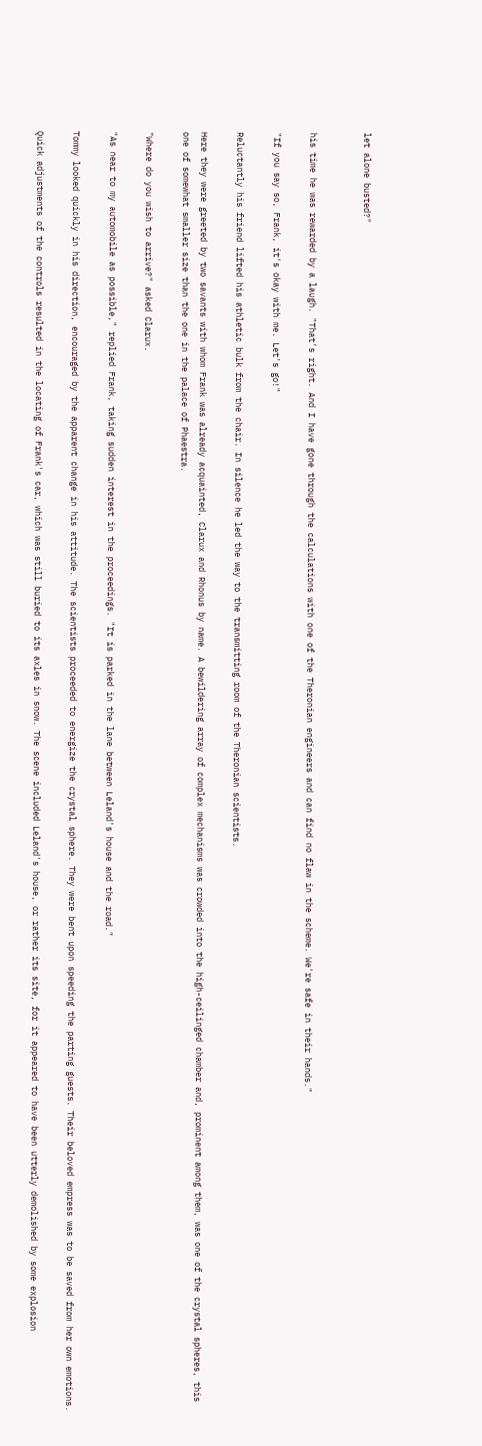let alone busted?"


his time he was rewarded by a laugh. "That's right. And I have gone through the calculations with one of the Theronian engineers and can find no flaw in the scheme. We're safe in their hands."

"If you say so, Frank, it's okay with me. Let's go!"

Reluctantly his friend lifted his athletic bulk from the chair. In silence he led the way to the transmitting room of the Theronian scientists.

Here they were greeted by two savants with whom Frank was already acquainted, Clarux and Rhonus by name. A bewildering array of complex mechanisms was crowded into the high-ceilinged chamber and, prominent among them, was one of the crystal spheres, this one of somewhat smaller size than the one in the palace of Phaestra.

"Where do you wish to arrive?" asked Clarux.

"As near to my automobile as possible," replied Frank, taking sudden interest in the proceedings. "It is parked in the lane between Leland's house and the road."

Tommy looked quickly in his direction, encouraged by the apparent change in his attitude. The scientists proceeded to energize the crystal sphere. They were bent upon speeding the parting guests. Their beloved empress was to be saved from her own emotions.

Quick adjustments of the controls resulted in the locating of Frank's car, which was still buried to its axles in snow. The scene included Leland's house, or rather its site, for it appeared to have been utterly demolished by some explosion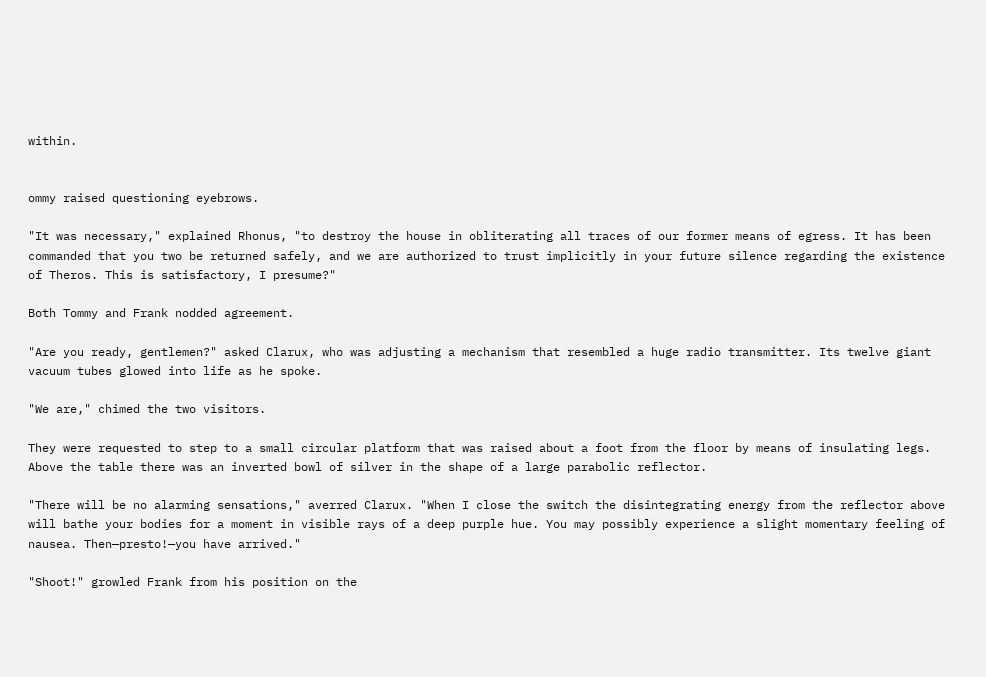within.


ommy raised questioning eyebrows.

"It was necessary," explained Rhonus, "to destroy the house in obliterating all traces of our former means of egress. It has been commanded that you two be returned safely, and we are authorized to trust implicitly in your future silence regarding the existence of Theros. This is satisfactory, I presume?"

Both Tommy and Frank nodded agreement.

"Are you ready, gentlemen?" asked Clarux, who was adjusting a mechanism that resembled a huge radio transmitter. Its twelve giant vacuum tubes glowed into life as he spoke.

"We are," chimed the two visitors.

They were requested to step to a small circular platform that was raised about a foot from the floor by means of insulating legs. Above the table there was an inverted bowl of silver in the shape of a large parabolic reflector.

"There will be no alarming sensations," averred Clarux. "When I close the switch the disintegrating energy from the reflector above will bathe your bodies for a moment in visible rays of a deep purple hue. You may possibly experience a slight momentary feeling of nausea. Then—presto!—you have arrived."

"Shoot!" growled Frank from his position on the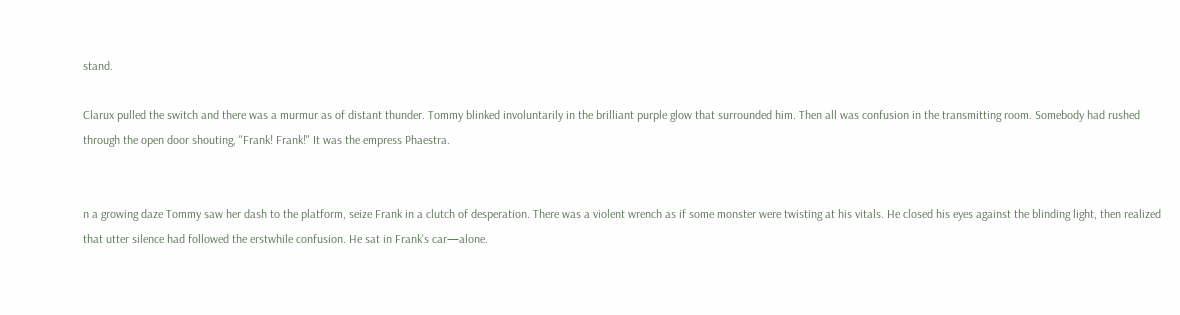stand.

Clarux pulled the switch and there was a murmur as of distant thunder. Tommy blinked involuntarily in the brilliant purple glow that surrounded him. Then all was confusion in the transmitting room. Somebody had rushed through the open door shouting, "Frank! Frank!" It was the empress Phaestra.


n a growing daze Tommy saw her dash to the platform, seize Frank in a clutch of desperation. There was a violent wrench as if some monster were twisting at his vitals. He closed his eyes against the blinding light, then realized that utter silence had followed the erstwhile confusion. He sat in Frank's car—alone.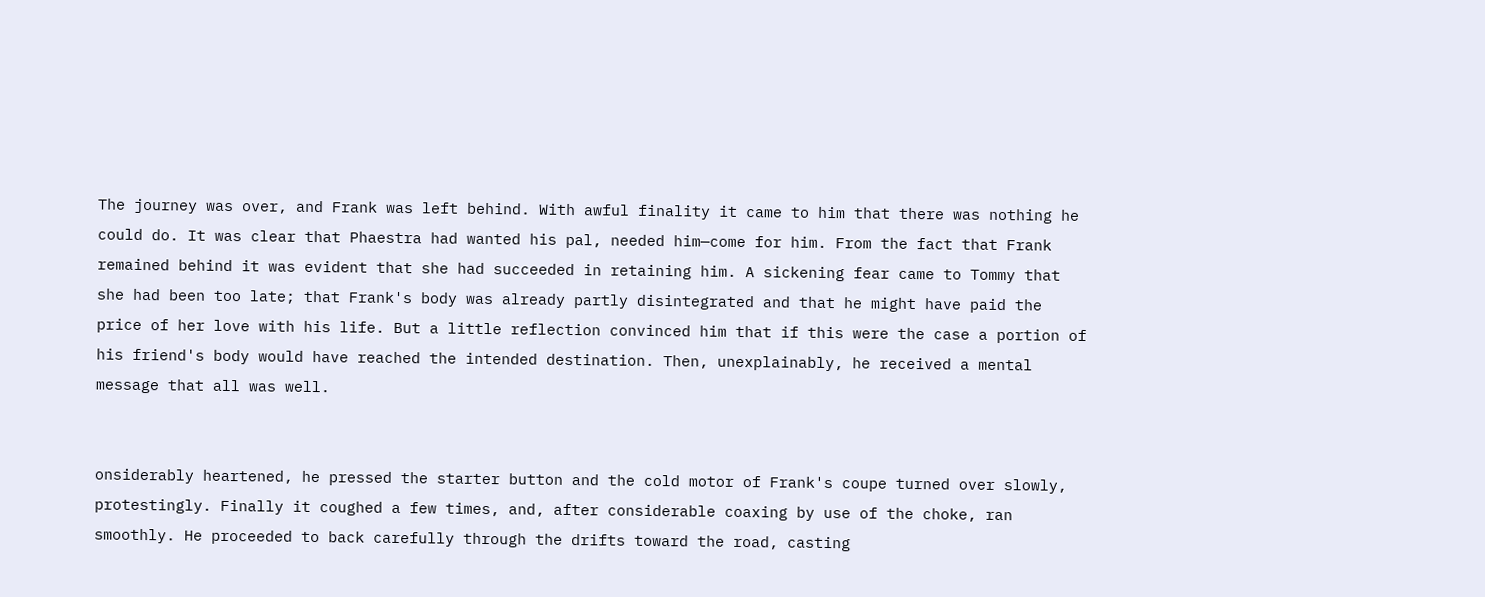The journey was over, and Frank was left behind. With awful finality it came to him that there was nothing he could do. It was clear that Phaestra had wanted his pal, needed him—come for him. From the fact that Frank remained behind it was evident that she had succeeded in retaining him. A sickening fear came to Tommy that she had been too late; that Frank's body was already partly disintegrated and that he might have paid the price of her love with his life. But a little reflection convinced him that if this were the case a portion of his friend's body would have reached the intended destination. Then, unexplainably, he received a mental message that all was well.


onsiderably heartened, he pressed the starter button and the cold motor of Frank's coupe turned over slowly, protestingly. Finally it coughed a few times, and, after considerable coaxing by use of the choke, ran smoothly. He proceeded to back carefully through the drifts toward the road, casting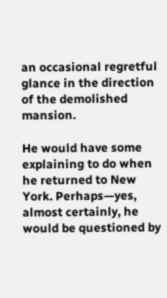an occasional regretful glance in the direction of the demolished mansion.

He would have some explaining to do when he returned to New York. Perhaps—yes, almost certainly, he would be questioned by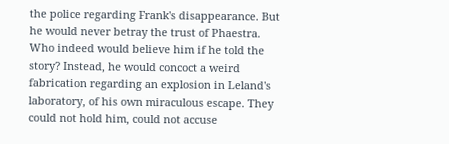the police regarding Frank's disappearance. But he would never betray the trust of Phaestra. Who indeed would believe him if he told the story? Instead, he would concoct a weird fabrication regarding an explosion in Leland's laboratory, of his own miraculous escape. They could not hold him, could not accuse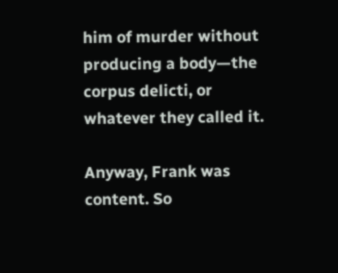him of murder without producing a body—the corpus delicti, or whatever they called it.

Anyway, Frank was content. So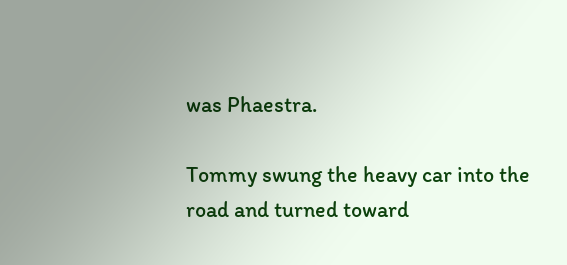was Phaestra.

Tommy swung the heavy car into the road and turned toward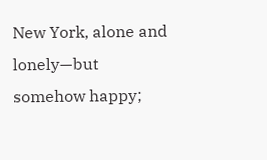New York, alone and lonely—but somehow happy;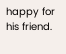happy for his friend.